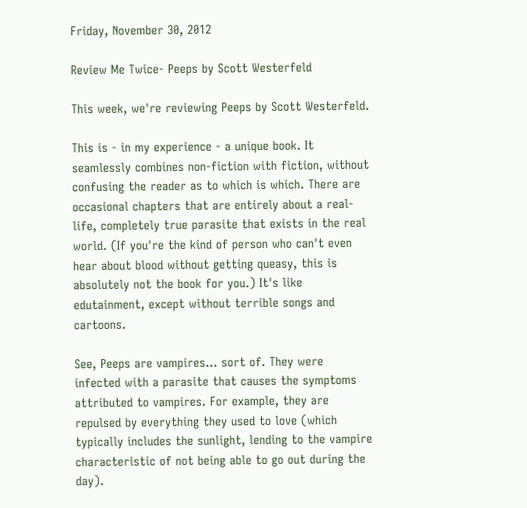Friday, November 30, 2012

Review Me Twice- Peeps by Scott Westerfeld

This week, we're reviewing Peeps by Scott Westerfeld.

This is - in my experience - a unique book. It seamlessly combines non-fiction with fiction, without confusing the reader as to which is which. There are occasional chapters that are entirely about a real-life, completely true parasite that exists in the real world. (If you're the kind of person who can't even hear about blood without getting queasy, this is absolutely not the book for you.) It's like edutainment, except without terrible songs and cartoons.

See, Peeps are vampires... sort of. They were infected with a parasite that causes the symptoms attributed to vampires. For example, they are repulsed by everything they used to love (which typically includes the sunlight, lending to the vampire characteristic of not being able to go out during the day).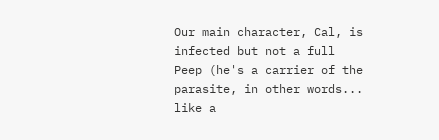Our main character, Cal, is infected but not a full Peep (he's a carrier of the parasite, in other words... like a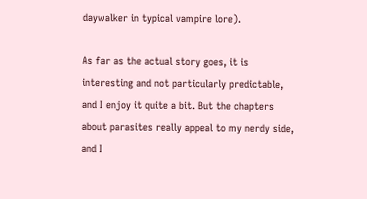daywalker in typical vampire lore).

As far as the actual story goes, it is interesting and not particularly predictable, and I enjoy it quite a bit. But the chapters about parasites really appeal to my nerdy side, and I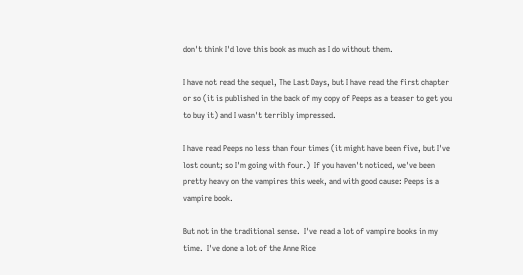don't think I'd love this book as much as I do without them.

I have not read the sequel, The Last Days, but I have read the first chapter or so (it is published in the back of my copy of Peeps as a teaser to get you to buy it) and I wasn't terribly impressed.

I have read Peeps no less than four times (it might have been five, but I've lost count; so I'm going with four.)  If you haven't noticed, we've been pretty heavy on the vampires this week, and with good cause: Peeps is a vampire book.

But not in the traditional sense.  I've read a lot of vampire books in my time.  I've done a lot of the Anne Rice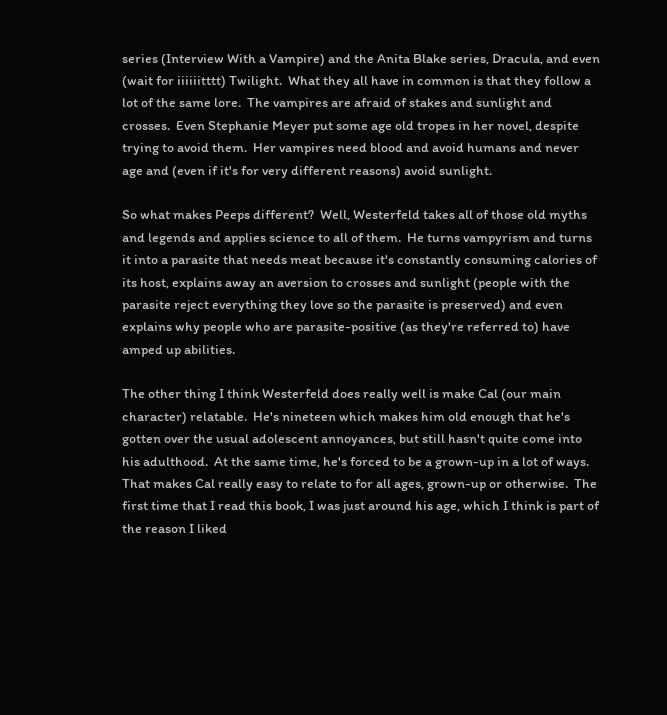series (Interview With a Vampire) and the Anita Blake series, Dracula, and even (wait for iiiiiitttt) Twilight.  What they all have in common is that they follow a lot of the same lore.  The vampires are afraid of stakes and sunlight and crosses.  Even Stephanie Meyer put some age old tropes in her novel, despite trying to avoid them.  Her vampires need blood and avoid humans and never age and (even if it's for very different reasons) avoid sunlight.

So what makes Peeps different?  Well, Westerfeld takes all of those old myths and legends and applies science to all of them.  He turns vampyrism and turns it into a parasite that needs meat because it's constantly consuming calories of its host, explains away an aversion to crosses and sunlight (people with the parasite reject everything they love so the parasite is preserved) and even explains why people who are parasite-positive (as they're referred to) have amped up abilities.

The other thing I think Westerfeld does really well is make Cal (our main character) relatable.  He's nineteen which makes him old enough that he's gotten over the usual adolescent annoyances, but still hasn't quite come into his adulthood.  At the same time, he's forced to be a grown-up in a lot of ways.  That makes Cal really easy to relate to for all ages, grown-up or otherwise.  The first time that I read this book, I was just around his age, which I think is part of the reason I liked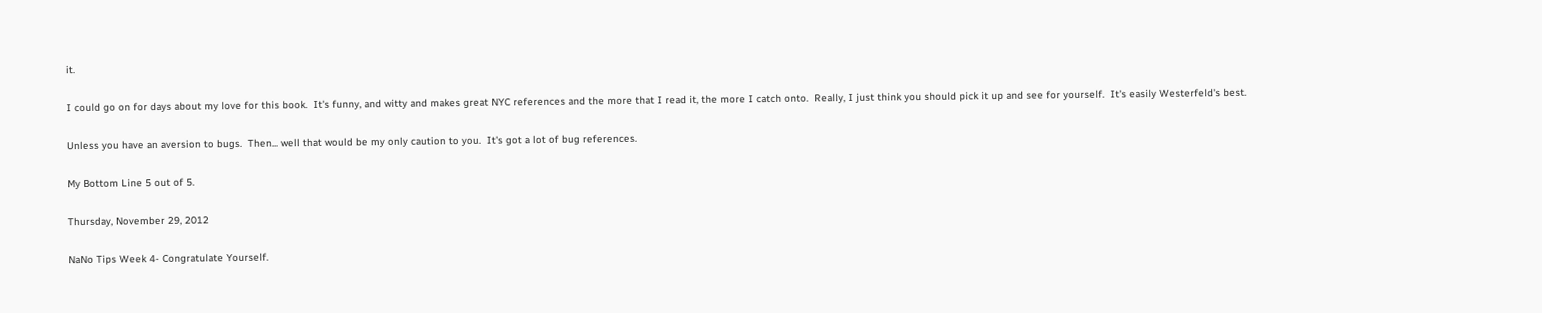it.

I could go on for days about my love for this book.  It's funny, and witty and makes great NYC references and the more that I read it, the more I catch onto.  Really, I just think you should pick it up and see for yourself.  It's easily Westerfeld's best.

Unless you have an aversion to bugs.  Then... well that would be my only caution to you.  It's got a lot of bug references.

My Bottom Line 5 out of 5.

Thursday, November 29, 2012

NaNo Tips Week 4- Congratulate Yourself.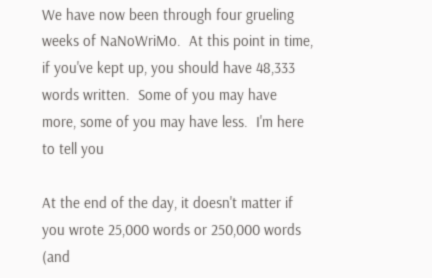We have now been through four grueling weeks of NaNoWriMo.  At this point in time, if you've kept up, you should have 48,333 words written.  Some of you may have more, some of you may have less.  I'm here to tell you

At the end of the day, it doesn't matter if you wrote 25,000 words or 250,000 words (and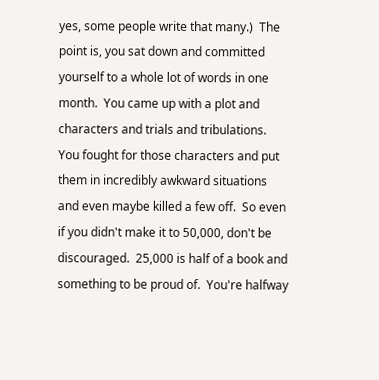yes, some people write that many.)  The point is, you sat down and committed yourself to a whole lot of words in one month.  You came up with a plot and characters and trials and tribulations.  You fought for those characters and put them in incredibly awkward situations and even maybe killed a few off.  So even if you didn't make it to 50,000, don't be discouraged.  25,000 is half of a book and something to be proud of.  You're halfway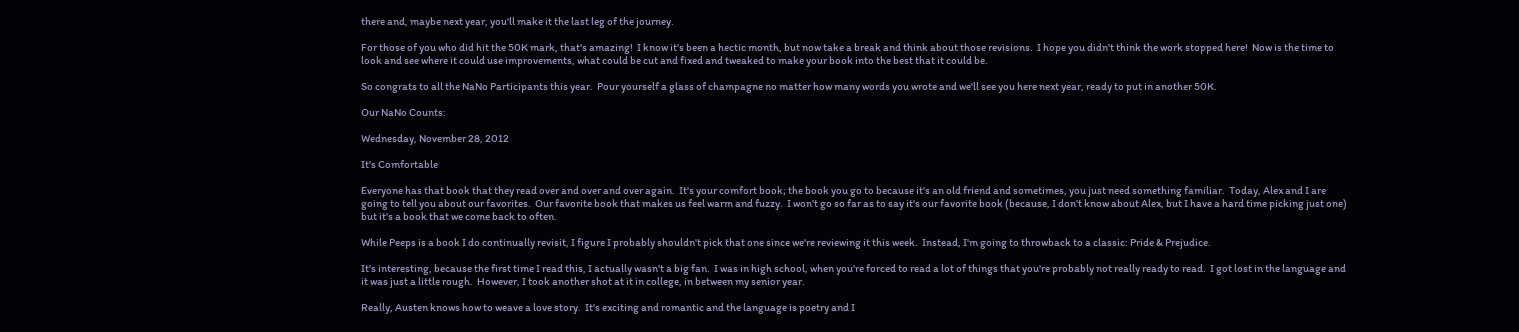there and, maybe next year, you'll make it the last leg of the journey.

For those of you who did hit the 50K mark, that's amazing!  I know it's been a hectic month, but now take a break and think about those revisions.  I hope you didn't think the work stopped here!  Now is the time to look and see where it could use improvements, what could be cut and fixed and tweaked to make your book into the best that it could be.

So congrats to all the NaNo Participants this year.  Pour yourself a glass of champagne no matter how many words you wrote and we'll see you here next year, ready to put in another 50K.

Our NaNo Counts:

Wednesday, November 28, 2012

It's Comfortable

Everyone has that book that they read over and over and over again.  It's your comfort book; the book you go to because it's an old friend and sometimes, you just need something familiar.  Today, Alex and I are going to tell you about our favorites.  Our favorite book that makes us feel warm and fuzzy.  I won't go so far as to say it's our favorite book (because, I don't know about Alex, but I have a hard time picking just one) but it's a book that we come back to often.

While Peeps is a book I do continually revisit, I figure I probably shouldn't pick that one since we're reviewing it this week.  Instead, I'm going to throwback to a classic: Pride & Prejudice.

It's interesting, because the first time I read this, I actually wasn't a big fan.  I was in high school, when you're forced to read a lot of things that you're probably not really ready to read.  I got lost in the language and it was just a little rough.  However, I took another shot at it in college, in between my senior year.

Really, Austen knows how to weave a love story.  It's exciting and romantic and the language is poetry and I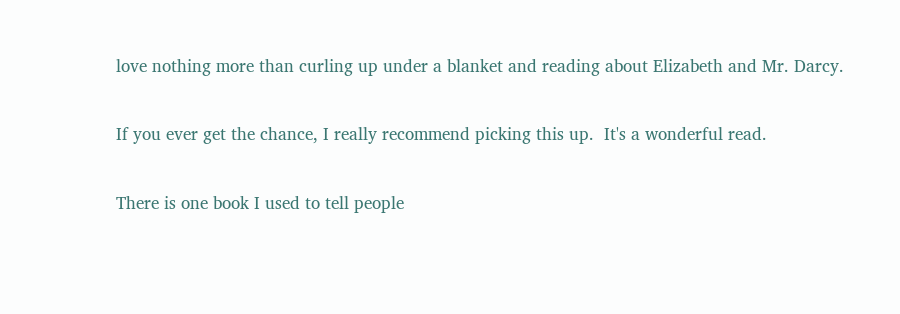love nothing more than curling up under a blanket and reading about Elizabeth and Mr. Darcy.

If you ever get the chance, I really recommend picking this up.  It's a wonderful read.

There is one book I used to tell people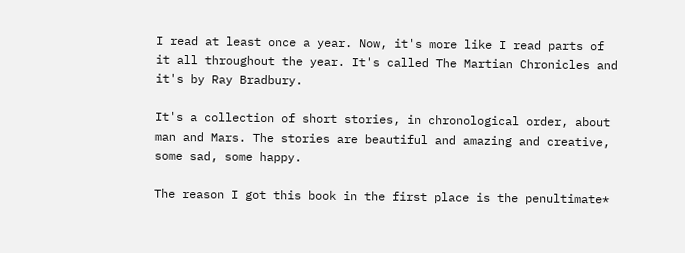I read at least once a year. Now, it's more like I read parts of it all throughout the year. It's called The Martian Chronicles and it's by Ray Bradbury.

It's a collection of short stories, in chronological order, about man and Mars. The stories are beautiful and amazing and creative, some sad, some happy.

The reason I got this book in the first place is the penultimate*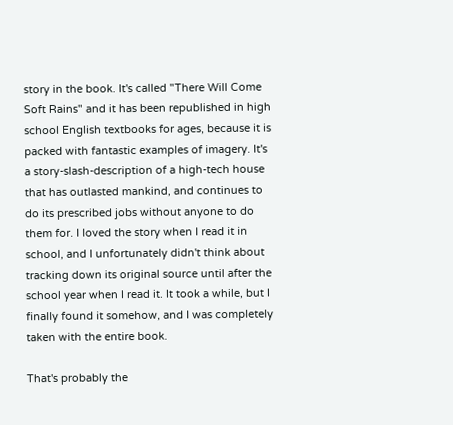story in the book. It's called "There Will Come Soft Rains" and it has been republished in high school English textbooks for ages, because it is packed with fantastic examples of imagery. It's a story-slash-description of a high-tech house that has outlasted mankind, and continues to do its prescribed jobs without anyone to do them for. I loved the story when I read it in school, and I unfortunately didn't think about tracking down its original source until after the school year when I read it. It took a while, but I finally found it somehow, and I was completely taken with the entire book.

That's probably the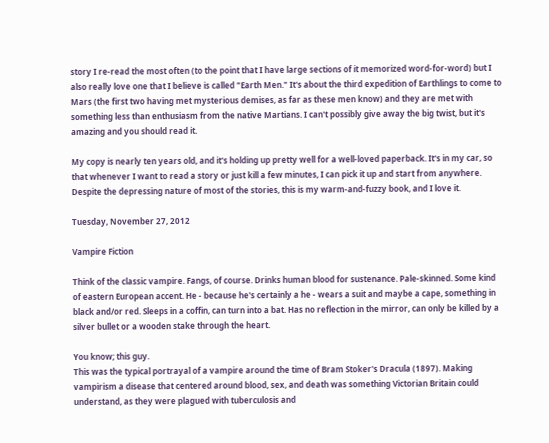story I re-read the most often (to the point that I have large sections of it memorized word-for-word) but I also really love one that I believe is called "Earth Men." It's about the third expedition of Earthlings to come to Mars (the first two having met mysterious demises, as far as these men know) and they are met with something less than enthusiasm from the native Martians. I can't possibly give away the big twist, but it's amazing and you should read it.

My copy is nearly ten years old, and it's holding up pretty well for a well-loved paperback. It's in my car, so that whenever I want to read a story or just kill a few minutes, I can pick it up and start from anywhere. Despite the depressing nature of most of the stories, this is my warm-and-fuzzy book, and I love it.

Tuesday, November 27, 2012

Vampire Fiction

Think of the classic vampire. Fangs, of course. Drinks human blood for sustenance. Pale-skinned. Some kind of eastern European accent. He - because he's certainly a he - wears a suit and maybe a cape, something in black and/or red. Sleeps in a coffin, can turn into a bat. Has no reflection in the mirror, can only be killed by a silver bullet or a wooden stake through the heart.

You know; this guy.
This was the typical portrayal of a vampire around the time of Bram Stoker's Dracula (1897). Making vampirism a disease that centered around blood, sex, and death was something Victorian Britain could understand, as they were plagued with tuberculosis and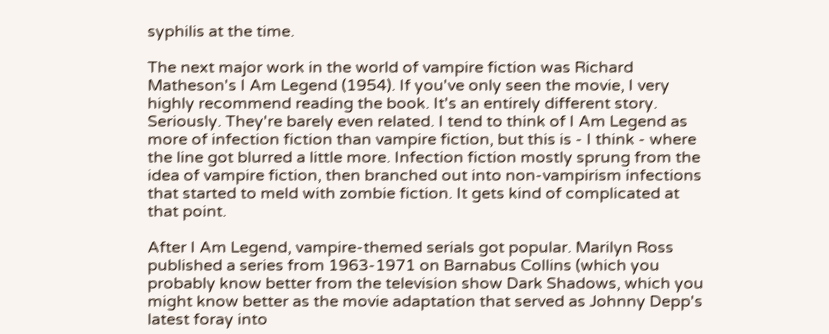syphilis at the time.

The next major work in the world of vampire fiction was Richard Matheson's I Am Legend (1954). If you've only seen the movie, I very highly recommend reading the book. It's an entirely different story. Seriously. They're barely even related. I tend to think of I Am Legend as more of infection fiction than vampire fiction, but this is - I think - where the line got blurred a little more. Infection fiction mostly sprung from the idea of vampire fiction, then branched out into non-vampirism infections that started to meld with zombie fiction. It gets kind of complicated at that point.

After I Am Legend, vampire-themed serials got popular. Marilyn Ross published a series from 1963-1971 on Barnabus Collins (which you probably know better from the television show Dark Shadows, which you might know better as the movie adaptation that served as Johnny Depp's latest foray into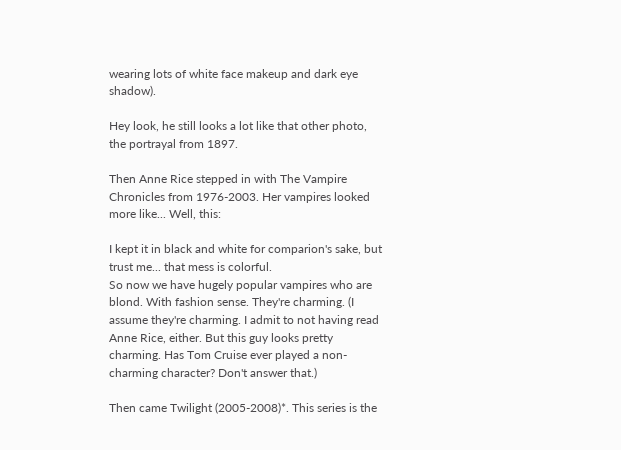wearing lots of white face makeup and dark eye shadow).

Hey look, he still looks a lot like that other photo, the portrayal from 1897.

Then Anne Rice stepped in with The Vampire Chronicles from 1976-2003. Her vampires looked more like... Well, this:

I kept it in black and white for comparion's sake, but trust me... that mess is colorful.
So now we have hugely popular vampires who are blond. With fashion sense. They're charming. (I assume they're charming. I admit to not having read Anne Rice, either. But this guy looks pretty charming. Has Tom Cruise ever played a non-charming character? Don't answer that.)

Then came Twilight (2005-2008)*. This series is the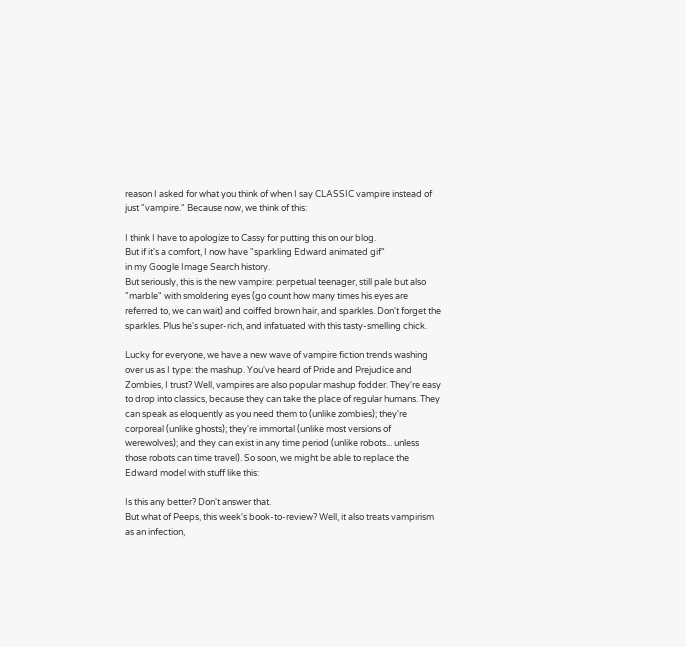reason I asked for what you think of when I say CLASSIC vampire instead of just "vampire." Because now, we think of this:

I think I have to apologize to Cassy for putting this on our blog.
But if it's a comfort, I now have "sparkling Edward animated gif"
in my Google Image Search history.
But seriously, this is the new vampire: perpetual teenager, still pale but also "marble" with smoldering eyes (go count how many times his eyes are referred to, we can wait) and coiffed brown hair, and sparkles. Don't forget the sparkles. Plus he's super-rich, and infatuated with this tasty-smelling chick.

Lucky for everyone, we have a new wave of vampire fiction trends washing over us as I type: the mashup. You've heard of Pride and Prejudice and Zombies, I trust? Well, vampires are also popular mashup fodder. They're easy to drop into classics, because they can take the place of regular humans. They can speak as eloquently as you need them to (unlike zombies); they're corporeal (unlike ghosts); they're immortal (unlike most versions of werewolves); and they can exist in any time period (unlike robots... unless those robots can time travel). So soon, we might be able to replace the Edward model with stuff like this:

Is this any better? Don't answer that.
But what of Peeps, this week's book-to-review? Well, it also treats vampirism as an infection,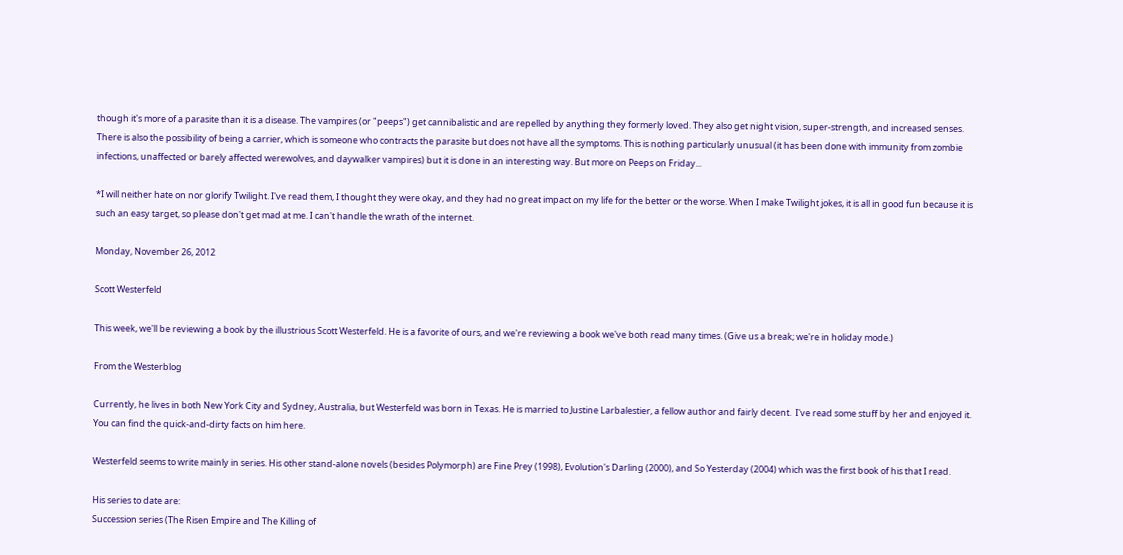though it's more of a parasite than it is a disease. The vampires (or "peeps") get cannibalistic and are repelled by anything they formerly loved. They also get night vision, super-strength, and increased senses. There is also the possibility of being a carrier, which is someone who contracts the parasite but does not have all the symptoms. This is nothing particularly unusual (it has been done with immunity from zombie infections, unaffected or barely affected werewolves, and daywalker vampires) but it is done in an interesting way. But more on Peeps on Friday...

*I will neither hate on nor glorify Twilight. I've read them, I thought they were okay, and they had no great impact on my life for the better or the worse. When I make Twilight jokes, it is all in good fun because it is such an easy target, so please don't get mad at me. I can't handle the wrath of the internet.

Monday, November 26, 2012

Scott Westerfeld

This week, we'll be reviewing a book by the illustrious Scott Westerfeld. He is a favorite of ours, and we're reviewing a book we've both read many times. (Give us a break; we're in holiday mode.)

From the Westerblog

Currently, he lives in both New York City and Sydney, Australia, but Westerfeld was born in Texas. He is married to Justine Larbalestier, a fellow author and fairly decent.  I've read some stuff by her and enjoyed it. You can find the quick-and-dirty facts on him here.

Westerfeld seems to write mainly in series. His other stand-alone novels (besides Polymorph) are Fine Prey (1998), Evolution's Darling (2000), and So Yesterday (2004) which was the first book of his that I read.

His series to date are:
Succession series (The Risen Empire and The Killing of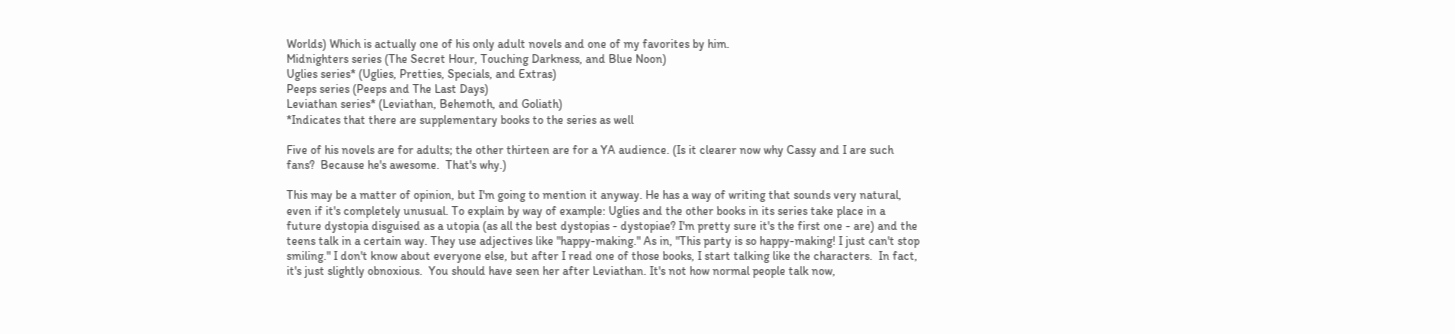Worlds) Which is actually one of his only adult novels and one of my favorites by him.
Midnighters series (The Secret Hour, Touching Darkness, and Blue Noon)
Uglies series* (Uglies, Pretties, Specials, and Extras)
Peeps series (Peeps and The Last Days)
Leviathan series* (Leviathan, Behemoth, and Goliath)
*Indicates that there are supplementary books to the series as well

Five of his novels are for adults; the other thirteen are for a YA audience. (Is it clearer now why Cassy and I are such fans?  Because he's awesome.  That's why.)

This may be a matter of opinion, but I'm going to mention it anyway. He has a way of writing that sounds very natural, even if it's completely unusual. To explain by way of example: Uglies and the other books in its series take place in a future dystopia disguised as a utopia (as all the best dystopias - dystopiae? I'm pretty sure it's the first one - are) and the teens talk in a certain way. They use adjectives like "happy-making." As in, "This party is so happy-making! I just can't stop smiling." I don't know about everyone else, but after I read one of those books, I start talking like the characters.  In fact, it's just slightly obnoxious.  You should have seen her after Leviathan. It's not how normal people talk now,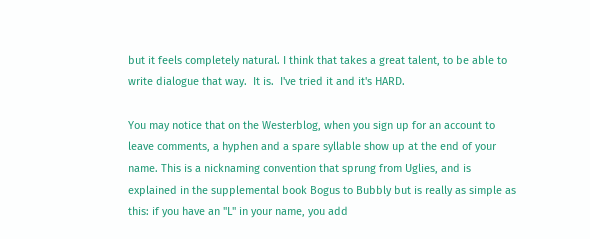but it feels completely natural. I think that takes a great talent, to be able to write dialogue that way.  It is.  I've tried it and it's HARD.

You may notice that on the Westerblog, when you sign up for an account to leave comments, a hyphen and a spare syllable show up at the end of your name. This is a nicknaming convention that sprung from Uglies, and is explained in the supplemental book Bogus to Bubbly but is really as simple as this: if you have an "L" in your name, you add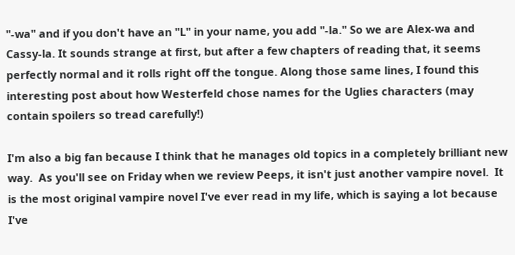"-wa" and if you don't have an "L" in your name, you add "-la." So we are Alex-wa and Cassy-la. It sounds strange at first, but after a few chapters of reading that, it seems perfectly normal and it rolls right off the tongue. Along those same lines, I found this interesting post about how Westerfeld chose names for the Uglies characters (may contain spoilers so tread carefully!)

I'm also a big fan because I think that he manages old topics in a completely brilliant new way.  As you'll see on Friday when we review Peeps, it isn't just another vampire novel.  It is the most original vampire novel I've ever read in my life, which is saying a lot because I've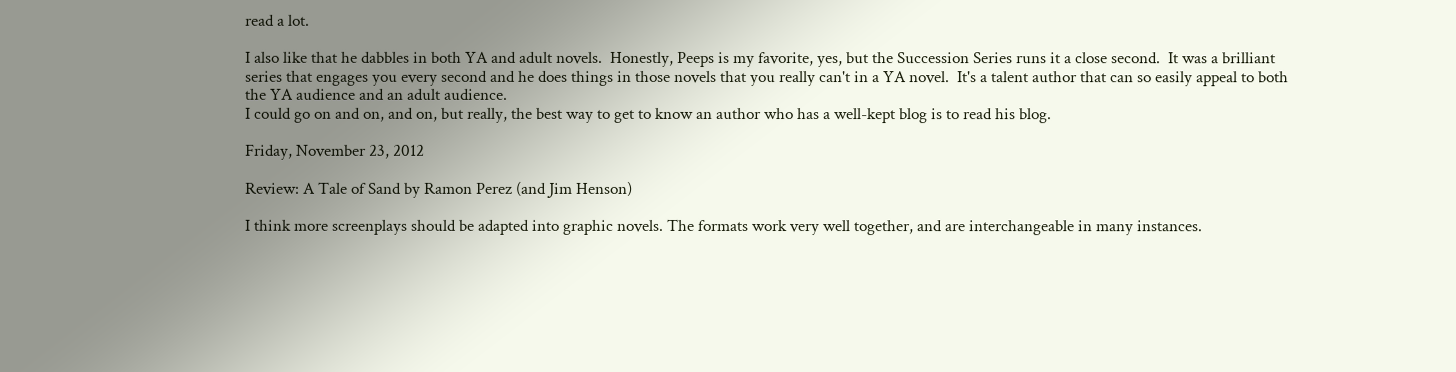read a lot.

I also like that he dabbles in both YA and adult novels.  Honestly, Peeps is my favorite, yes, but the Succession Series runs it a close second.  It was a brilliant series that engages you every second and he does things in those novels that you really can't in a YA novel.  It's a talent author that can so easily appeal to both the YA audience and an adult audience.
I could go on and on, and on, but really, the best way to get to know an author who has a well-kept blog is to read his blog.

Friday, November 23, 2012

Review: A Tale of Sand by Ramon Perez (and Jim Henson)

I think more screenplays should be adapted into graphic novels. The formats work very well together, and are interchangeable in many instances.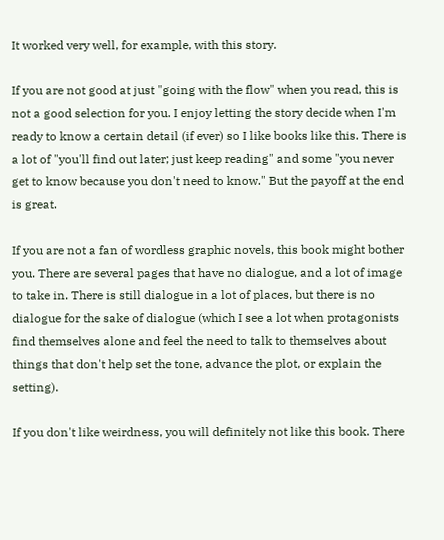It worked very well, for example, with this story.

If you are not good at just "going with the flow" when you read, this is not a good selection for you. I enjoy letting the story decide when I'm ready to know a certain detail (if ever) so I like books like this. There is a lot of "you'll find out later; just keep reading" and some "you never get to know because you don't need to know." But the payoff at the end is great.

If you are not a fan of wordless graphic novels, this book might bother you. There are several pages that have no dialogue, and a lot of image to take in. There is still dialogue in a lot of places, but there is no dialogue for the sake of dialogue (which I see a lot when protagonists find themselves alone and feel the need to talk to themselves about things that don't help set the tone, advance the plot, or explain the setting).

If you don't like weirdness, you will definitely not like this book. There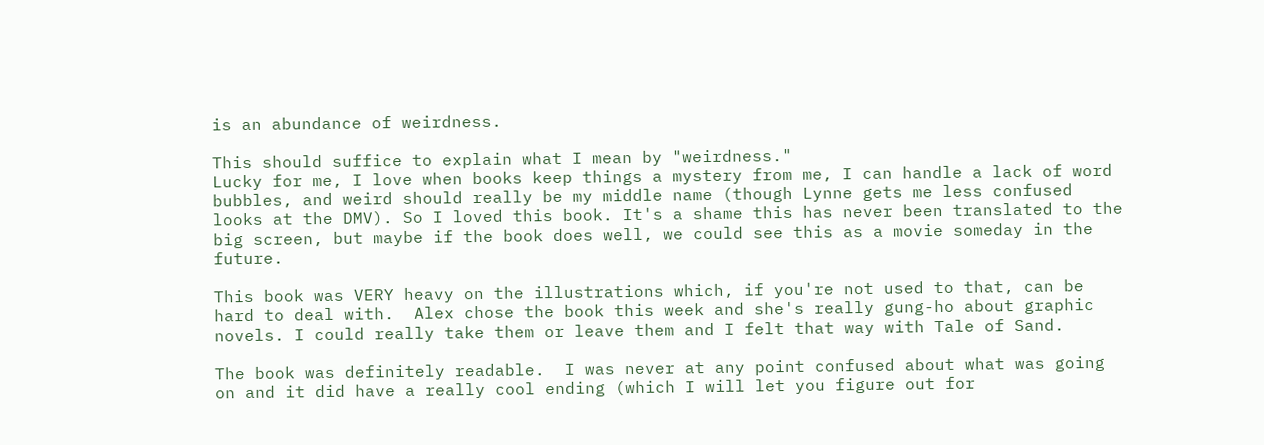is an abundance of weirdness.

This should suffice to explain what I mean by "weirdness."
Lucky for me, I love when books keep things a mystery from me, I can handle a lack of word bubbles, and weird should really be my middle name (though Lynne gets me less confused looks at the DMV). So I loved this book. It's a shame this has never been translated to the big screen, but maybe if the book does well, we could see this as a movie someday in the future.

This book was VERY heavy on the illustrations which, if you're not used to that, can be hard to deal with.  Alex chose the book this week and she's really gung-ho about graphic novels. I could really take them or leave them and I felt that way with Tale of Sand.

The book was definitely readable.  I was never at any point confused about what was going on and it did have a really cool ending (which I will let you figure out for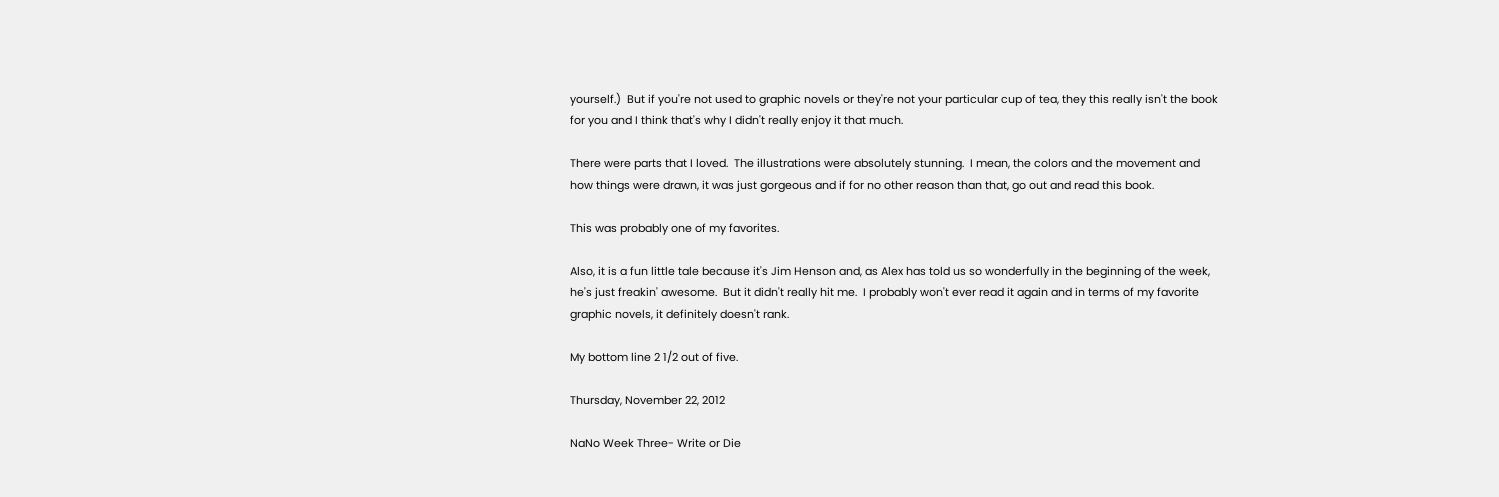yourself.)  But if you're not used to graphic novels or they're not your particular cup of tea, they this really isn't the book for you and I think that's why I didn't really enjoy it that much.

There were parts that I loved.  The illustrations were absolutely stunning.  I mean, the colors and the movement and how things were drawn, it was just gorgeous and if for no other reason than that, go out and read this book.

This was probably one of my favorites.

Also, it is a fun little tale because it's Jim Henson and, as Alex has told us so wonderfully in the beginning of the week, he's just freakin' awesome.  But it didn't really hit me.  I probably won't ever read it again and in terms of my favorite graphic novels, it definitely doesn't rank.

My bottom line 2 1/2 out of five.

Thursday, November 22, 2012

NaNo Week Three- Write or Die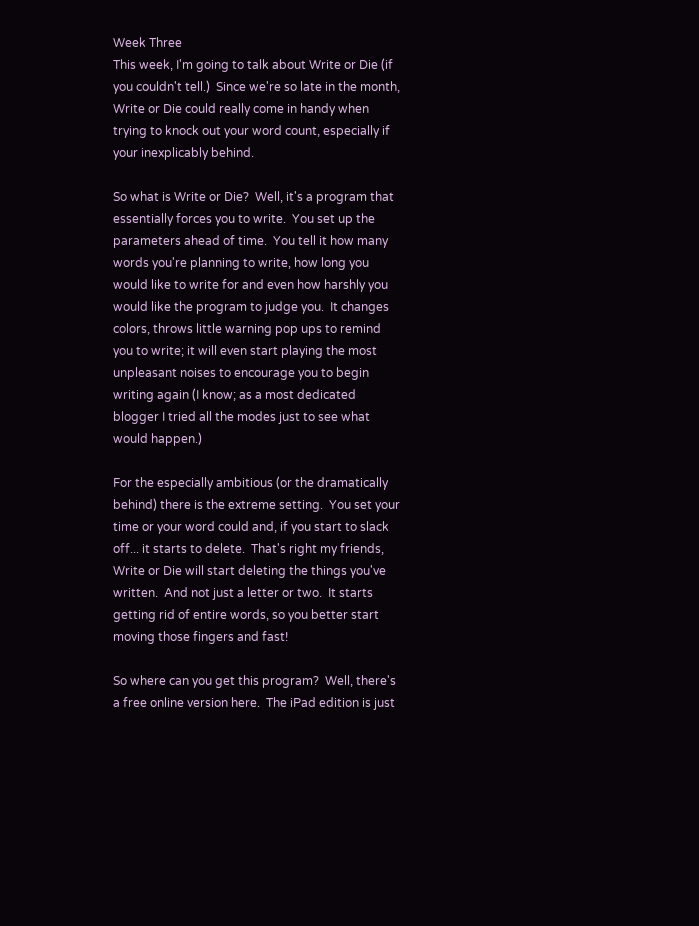Week Three
This week, I'm going to talk about Write or Die (if you couldn't tell.)  Since we're so late in the month, Write or Die could really come in handy when trying to knock out your word count, especially if your inexplicably behind.

So what is Write or Die?  Well, it's a program that essentially forces you to write.  You set up the parameters ahead of time.  You tell it how many words you're planning to write, how long you would like to write for and even how harshly you would like the program to judge you.  It changes colors, throws little warning pop ups to remind you to write; it will even start playing the most unpleasant noises to encourage you to begin writing again (I know; as a most dedicated blogger I tried all the modes just to see what would happen.)

For the especially ambitious (or the dramatically behind) there is the extreme setting.  You set your time or your word could and, if you start to slack off... it starts to delete.  That's right my friends, Write or Die will start deleting the things you've written.  And not just a letter or two.  It starts getting rid of entire words, so you better start moving those fingers and fast!

So where can you get this program?  Well, there's a free online version here.  The iPad edition is just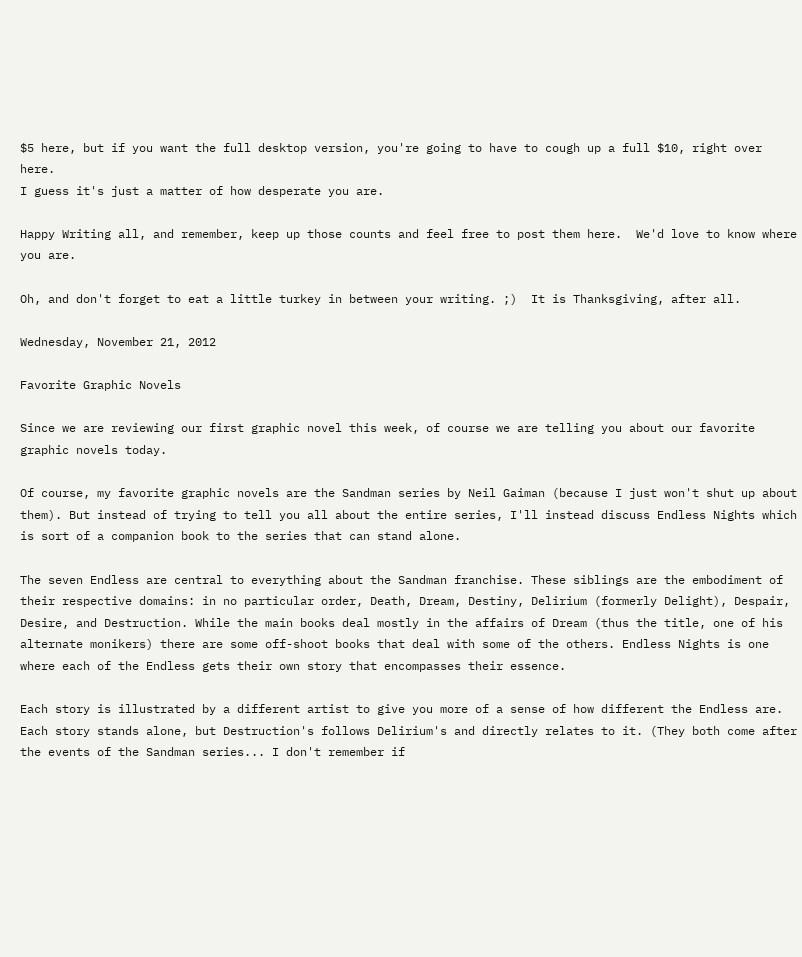$5 here, but if you want the full desktop version, you're going to have to cough up a full $10, right over here.
I guess it's just a matter of how desperate you are.

Happy Writing all, and remember, keep up those counts and feel free to post them here.  We'd love to know where you are.

Oh, and don't forget to eat a little turkey in between your writing. ;)  It is Thanksgiving, after all.

Wednesday, November 21, 2012

Favorite Graphic Novels

Since we are reviewing our first graphic novel this week, of course we are telling you about our favorite graphic novels today.

Of course, my favorite graphic novels are the Sandman series by Neil Gaiman (because I just won't shut up about them). But instead of trying to tell you all about the entire series, I'll instead discuss Endless Nights which is sort of a companion book to the series that can stand alone.

The seven Endless are central to everything about the Sandman franchise. These siblings are the embodiment of their respective domains: in no particular order, Death, Dream, Destiny, Delirium (formerly Delight), Despair, Desire, and Destruction. While the main books deal mostly in the affairs of Dream (thus the title, one of his alternate monikers) there are some off-shoot books that deal with some of the others. Endless Nights is one where each of the Endless gets their own story that encompasses their essence.

Each story is illustrated by a different artist to give you more of a sense of how different the Endless are. Each story stands alone, but Destruction's follows Delirium's and directly relates to it. (They both come after the events of the Sandman series... I don't remember if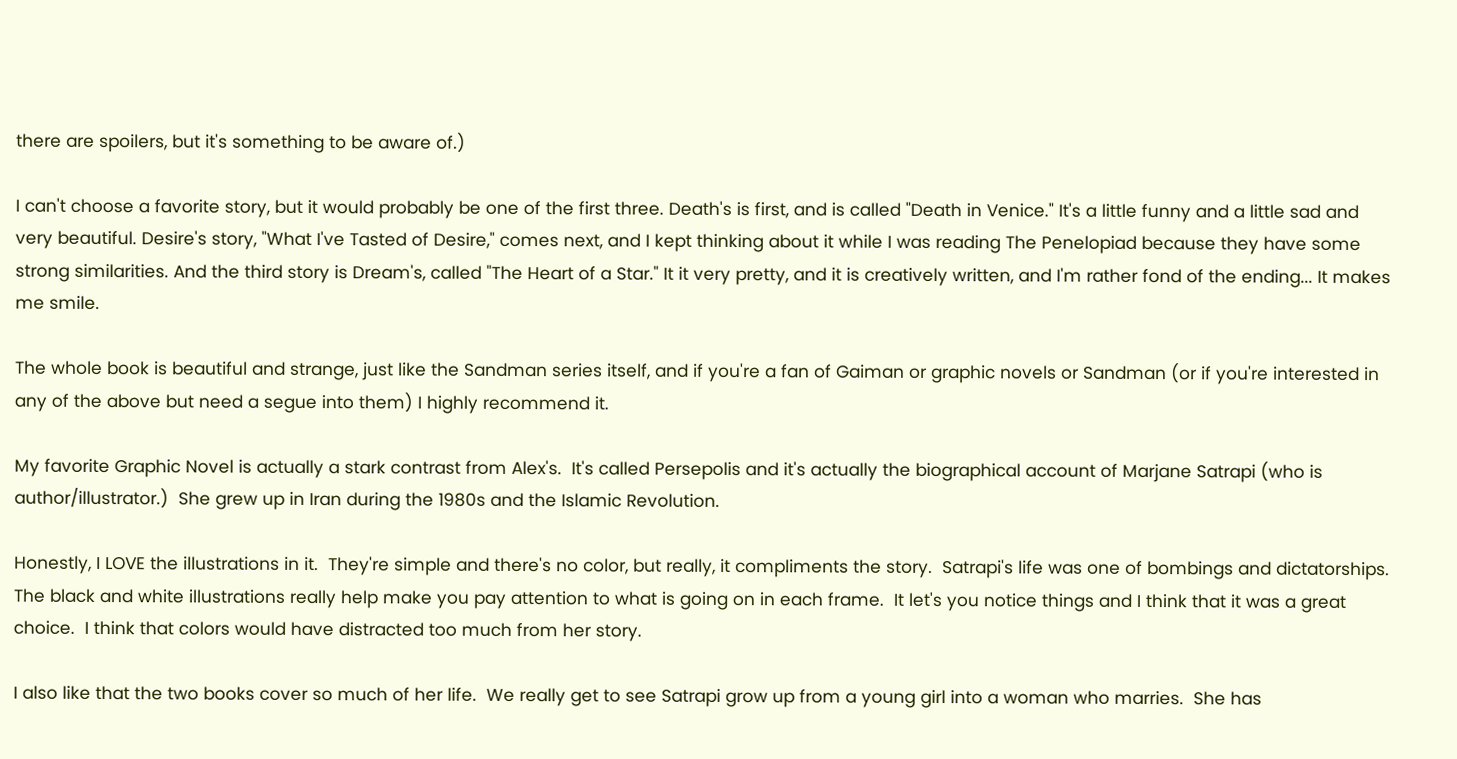there are spoilers, but it's something to be aware of.)

I can't choose a favorite story, but it would probably be one of the first three. Death's is first, and is called "Death in Venice." It's a little funny and a little sad and very beautiful. Desire's story, "What I've Tasted of Desire," comes next, and I kept thinking about it while I was reading The Penelopiad because they have some strong similarities. And the third story is Dream's, called "The Heart of a Star." It it very pretty, and it is creatively written, and I'm rather fond of the ending... It makes me smile.

The whole book is beautiful and strange, just like the Sandman series itself, and if you're a fan of Gaiman or graphic novels or Sandman (or if you're interested in any of the above but need a segue into them) I highly recommend it.

My favorite Graphic Novel is actually a stark contrast from Alex's.  It's called Persepolis and it's actually the biographical account of Marjane Satrapi (who is author/illustrator.)  She grew up in Iran during the 1980s and the Islamic Revolution.

Honestly, I LOVE the illustrations in it.  They're simple and there's no color, but really, it compliments the story.  Satrapi's life was one of bombings and dictatorships.  The black and white illustrations really help make you pay attention to what is going on in each frame.  It let's you notice things and I think that it was a great choice.  I think that colors would have distracted too much from her story.

I also like that the two books cover so much of her life.  We really get to see Satrapi grow up from a young girl into a woman who marries.  She has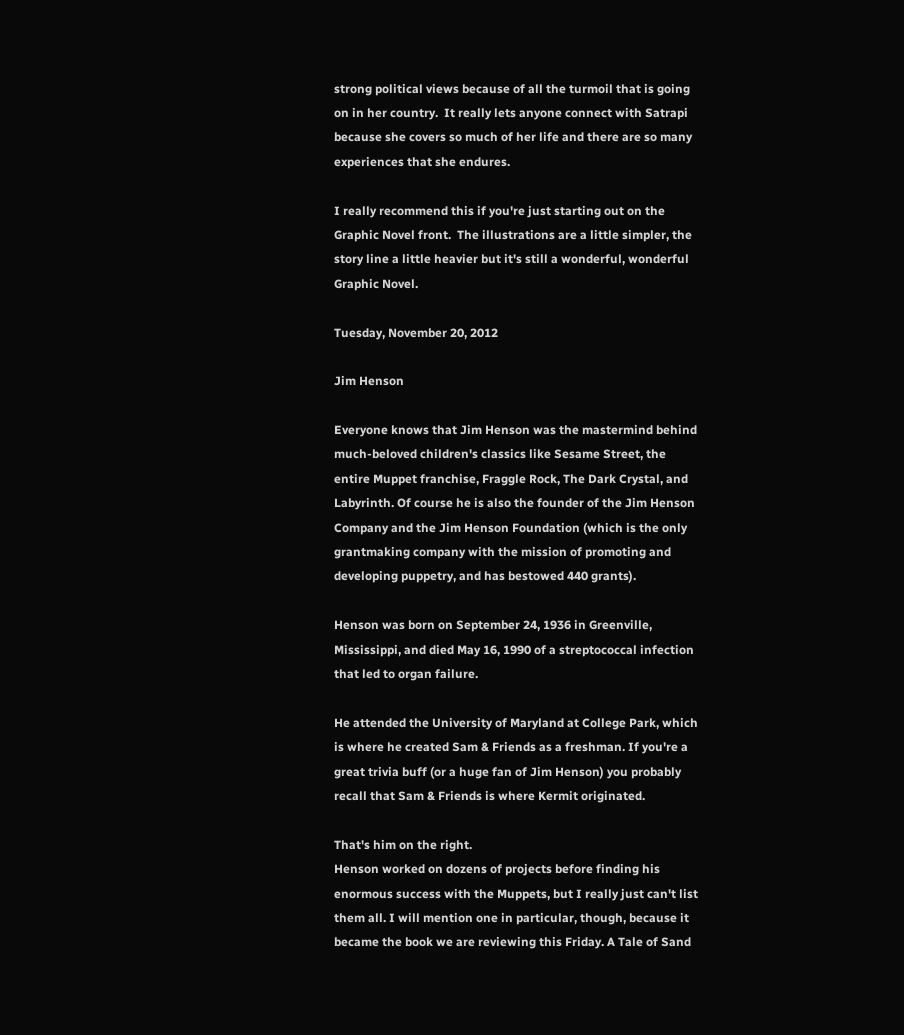strong political views because of all the turmoil that is going on in her country.  It really lets anyone connect with Satrapi because she covers so much of her life and there are so many experiences that she endures.

I really recommend this if you're just starting out on the Graphic Novel front.  The illustrations are a little simpler, the story line a little heavier but it's still a wonderful, wonderful Graphic Novel.

Tuesday, November 20, 2012

Jim Henson

Everyone knows that Jim Henson was the mastermind behind much-beloved children's classics like Sesame Street, the entire Muppet franchise, Fraggle Rock, The Dark Crystal, and Labyrinth. Of course he is also the founder of the Jim Henson Company and the Jim Henson Foundation (which is the only grantmaking company with the mission of promoting and developing puppetry, and has bestowed 440 grants).

Henson was born on September 24, 1936 in Greenville, Mississippi, and died May 16, 1990 of a streptococcal infection that led to organ failure.

He attended the University of Maryland at College Park, which is where he created Sam & Friends as a freshman. If you're a great trivia buff (or a huge fan of Jim Henson) you probably recall that Sam & Friends is where Kermit originated.

That's him on the right.
Henson worked on dozens of projects before finding his enormous success with the Muppets, but I really just can't list them all. I will mention one in particular, though, because it became the book we are reviewing this Friday. A Tale of Sand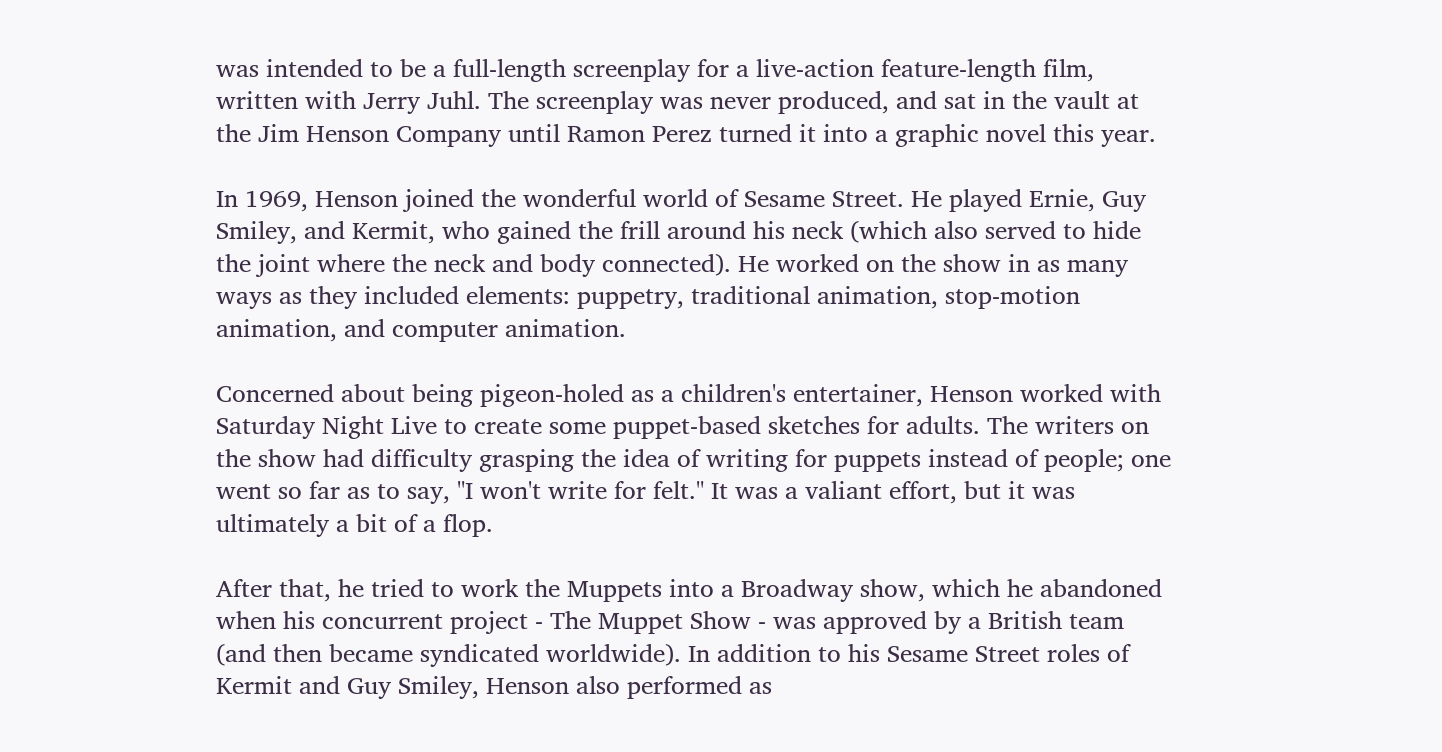was intended to be a full-length screenplay for a live-action feature-length film, written with Jerry Juhl. The screenplay was never produced, and sat in the vault at the Jim Henson Company until Ramon Perez turned it into a graphic novel this year.

In 1969, Henson joined the wonderful world of Sesame Street. He played Ernie, Guy Smiley, and Kermit, who gained the frill around his neck (which also served to hide the joint where the neck and body connected). He worked on the show in as many ways as they included elements: puppetry, traditional animation, stop-motion animation, and computer animation.

Concerned about being pigeon-holed as a children's entertainer, Henson worked with Saturday Night Live to create some puppet-based sketches for adults. The writers on the show had difficulty grasping the idea of writing for puppets instead of people; one went so far as to say, "I won't write for felt." It was a valiant effort, but it was ultimately a bit of a flop.

After that, he tried to work the Muppets into a Broadway show, which he abandoned when his concurrent project - The Muppet Show - was approved by a British team (and then became syndicated worldwide). In addition to his Sesame Street roles of Kermit and Guy Smiley, Henson also performed as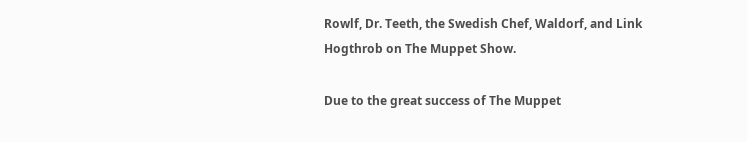Rowlf, Dr. Teeth, the Swedish Chef, Waldorf, and Link Hogthrob on The Muppet Show.

Due to the great success of The Muppet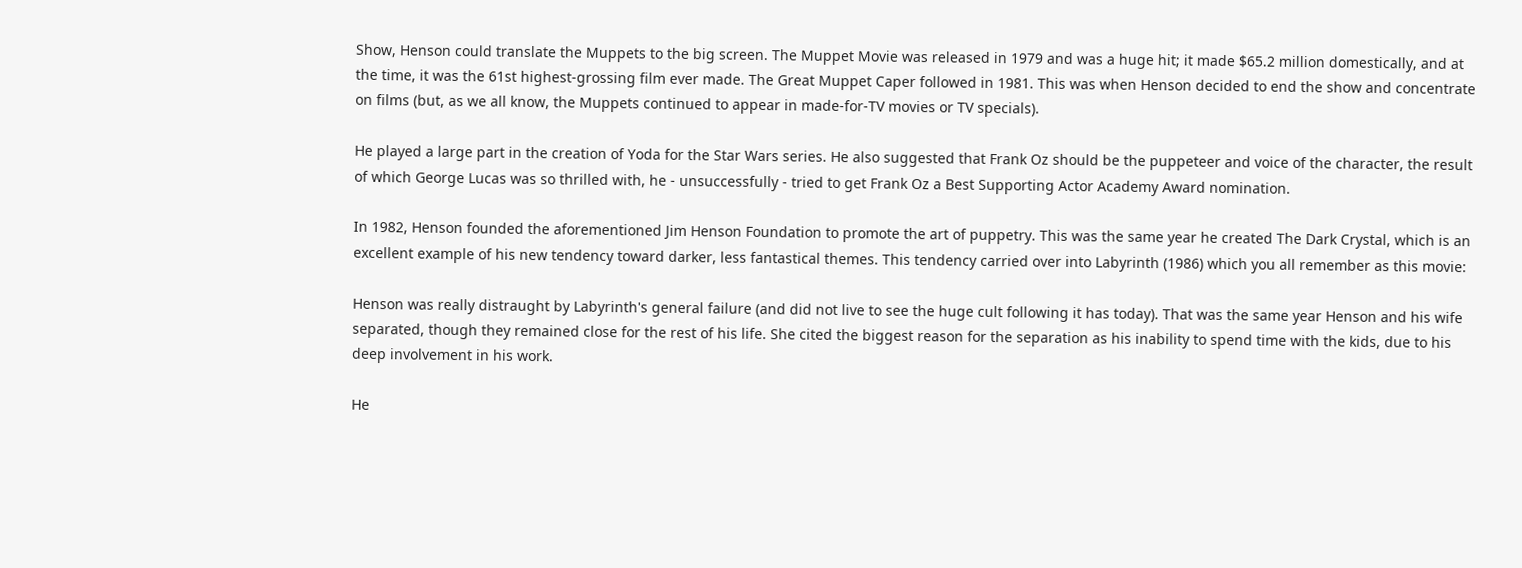Show, Henson could translate the Muppets to the big screen. The Muppet Movie was released in 1979 and was a huge hit; it made $65.2 million domestically, and at the time, it was the 61st highest-grossing film ever made. The Great Muppet Caper followed in 1981. This was when Henson decided to end the show and concentrate on films (but, as we all know, the Muppets continued to appear in made-for-TV movies or TV specials).

He played a large part in the creation of Yoda for the Star Wars series. He also suggested that Frank Oz should be the puppeteer and voice of the character, the result of which George Lucas was so thrilled with, he - unsuccessfully - tried to get Frank Oz a Best Supporting Actor Academy Award nomination.

In 1982, Henson founded the aforementioned Jim Henson Foundation to promote the art of puppetry. This was the same year he created The Dark Crystal, which is an excellent example of his new tendency toward darker, less fantastical themes. This tendency carried over into Labyrinth (1986) which you all remember as this movie:

Henson was really distraught by Labyrinth's general failure (and did not live to see the huge cult following it has today). That was the same year Henson and his wife separated, though they remained close for the rest of his life. She cited the biggest reason for the separation as his inability to spend time with the kids, due to his deep involvement in his work.

He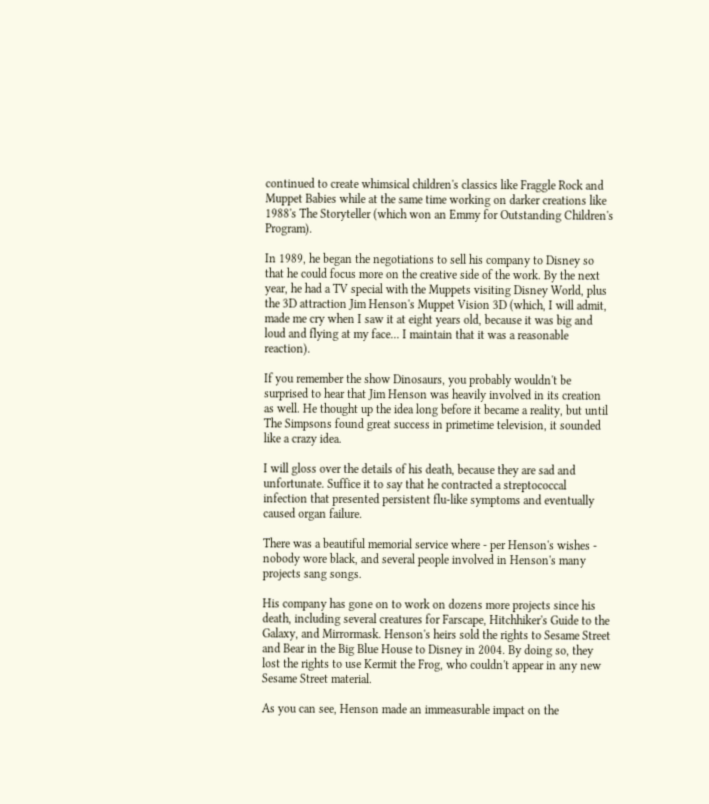continued to create whimsical children's classics like Fraggle Rock and Muppet Babies while at the same time working on darker creations like 1988's The Storyteller (which won an Emmy for Outstanding Children's Program).

In 1989, he began the negotiations to sell his company to Disney so that he could focus more on the creative side of the work. By the next year, he had a TV special with the Muppets visiting Disney World, plus the 3D attraction Jim Henson's Muppet Vision 3D (which, I will admit, made me cry when I saw it at eight years old, because it was big and loud and flying at my face... I maintain that it was a reasonable reaction).

If you remember the show Dinosaurs, you probably wouldn't be surprised to hear that Jim Henson was heavily involved in its creation as well. He thought up the idea long before it became a reality, but until The Simpsons found great success in primetime television, it sounded like a crazy idea.

I will gloss over the details of his death, because they are sad and unfortunate. Suffice it to say that he contracted a streptococcal infection that presented persistent flu-like symptoms and eventually caused organ failure.

There was a beautiful memorial service where - per Henson's wishes - nobody wore black, and several people involved in Henson's many projects sang songs.

His company has gone on to work on dozens more projects since his death, including several creatures for Farscape, Hitchhiker's Guide to the Galaxy, and Mirrormask. Henson's heirs sold the rights to Sesame Street and Bear in the Big Blue House to Disney in 2004. By doing so, they lost the rights to use Kermit the Frog, who couldn't appear in any new Sesame Street material.

As you can see, Henson made an immeasurable impact on the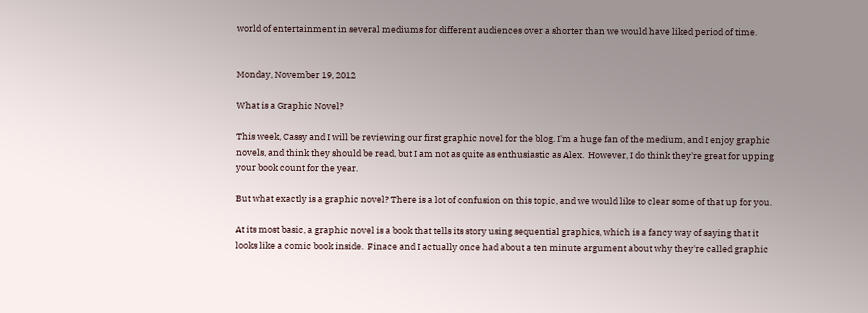world of entertainment in several mediums for different audiences over a shorter than we would have liked period of time.


Monday, November 19, 2012

What is a Graphic Novel?

This week, Cassy and I will be reviewing our first graphic novel for the blog. I'm a huge fan of the medium, and I enjoy graphic novels, and think they should be read, but I am not as quite as enthusiastic as Alex.  However, I do think they're great for upping your book count for the year.

But what exactly is a graphic novel? There is a lot of confusion on this topic, and we would like to clear some of that up for you.

At its most basic, a graphic novel is a book that tells its story using sequential graphics, which is a fancy way of saying that it looks like a comic book inside.  Finace and I actually once had about a ten minute argument about why they're called graphic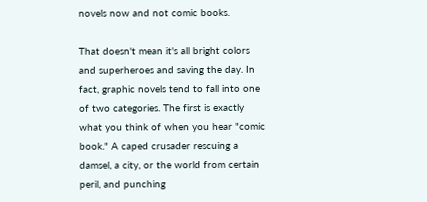novels now and not comic books.

That doesn't mean it's all bright colors and superheroes and saving the day. In fact, graphic novels tend to fall into one of two categories. The first is exactly what you think of when you hear "comic book." A caped crusader rescuing a damsel, a city, or the world from certain peril, and punching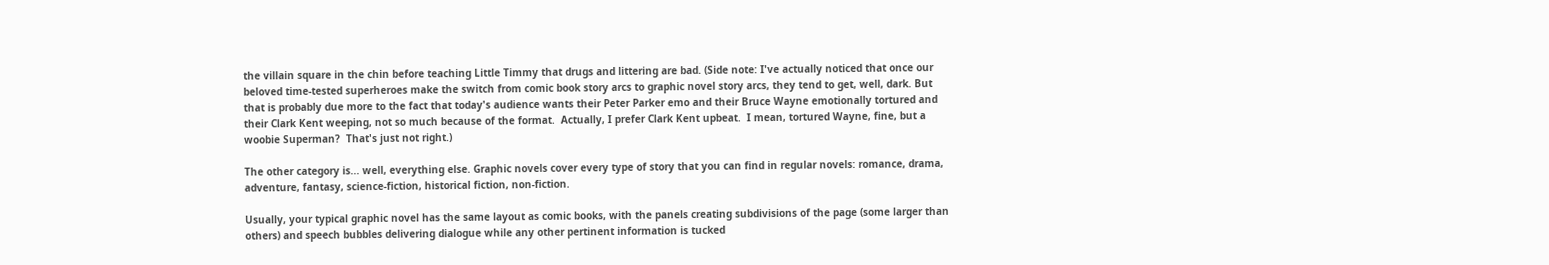the villain square in the chin before teaching Little Timmy that drugs and littering are bad. (Side note: I've actually noticed that once our beloved time-tested superheroes make the switch from comic book story arcs to graphic novel story arcs, they tend to get, well, dark. But that is probably due more to the fact that today's audience wants their Peter Parker emo and their Bruce Wayne emotionally tortured and their Clark Kent weeping, not so much because of the format.  Actually, I prefer Clark Kent upbeat.  I mean, tortured Wayne, fine, but a woobie Superman?  That's just not right.)

The other category is... well, everything else. Graphic novels cover every type of story that you can find in regular novels: romance, drama, adventure, fantasy, science-fiction, historical fiction, non-fiction.

Usually, your typical graphic novel has the same layout as comic books, with the panels creating subdivisions of the page (some larger than others) and speech bubbles delivering dialogue while any other pertinent information is tucked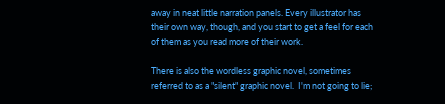away in neat little narration panels. Every illustrator has their own way, though, and you start to get a feel for each of them as you read more of their work.

There is also the wordless graphic novel, sometimes referred to as a "silent" graphic novel.  I'm not going to lie;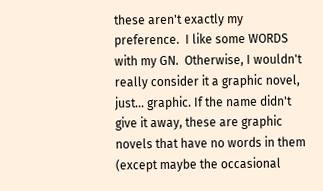these aren't exactly my preference.  I like some WORDS with my GN.  Otherwise, I wouldn't really consider it a graphic novel, just... graphic. If the name didn't give it away, these are graphic novels that have no words in them (except maybe the occasional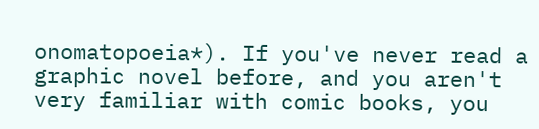onomatopoeia*). If you've never read a graphic novel before, and you aren't very familiar with comic books, you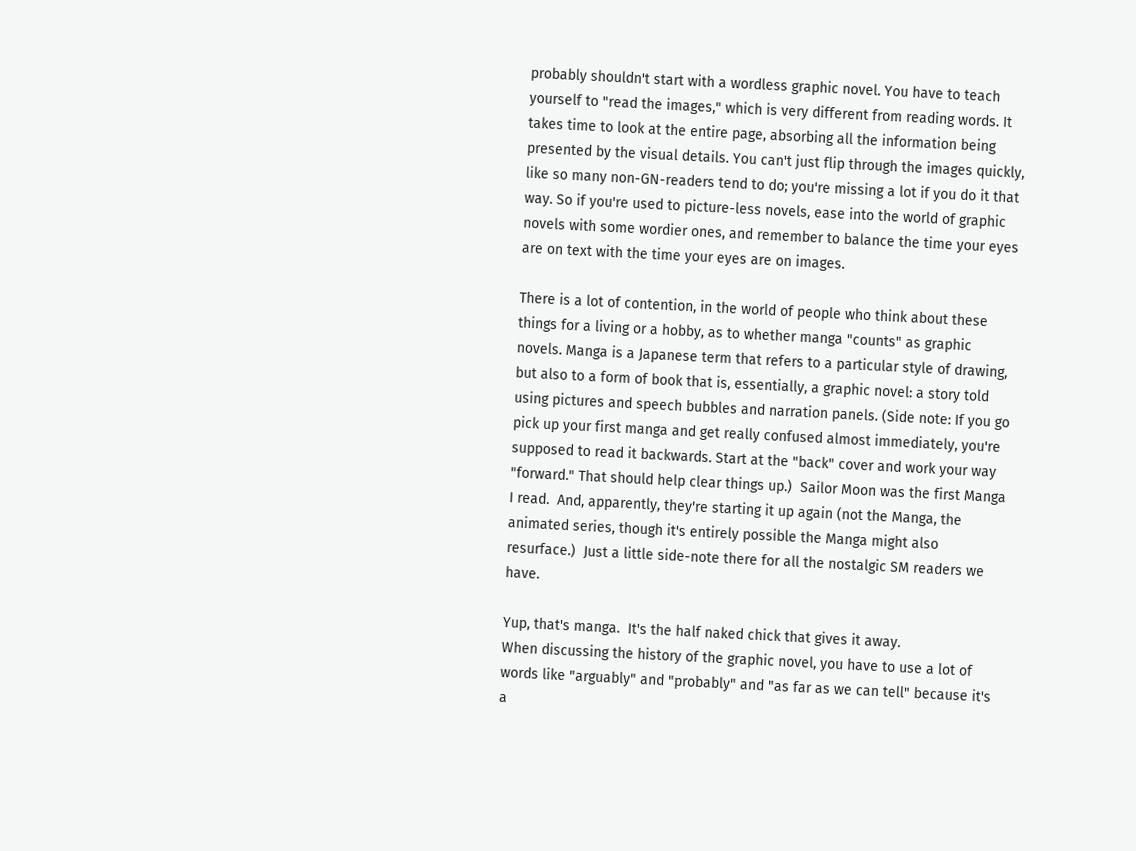probably shouldn't start with a wordless graphic novel. You have to teach yourself to "read the images," which is very different from reading words. It takes time to look at the entire page, absorbing all the information being presented by the visual details. You can't just flip through the images quickly, like so many non-GN-readers tend to do; you're missing a lot if you do it that way. So if you're used to picture-less novels, ease into the world of graphic novels with some wordier ones, and remember to balance the time your eyes are on text with the time your eyes are on images.

There is a lot of contention, in the world of people who think about these things for a living or a hobby, as to whether manga "counts" as graphic novels. Manga is a Japanese term that refers to a particular style of drawing, but also to a form of book that is, essentially, a graphic novel: a story told using pictures and speech bubbles and narration panels. (Side note: If you go pick up your first manga and get really confused almost immediately, you're supposed to read it backwards. Start at the "back" cover and work your way "forward." That should help clear things up.)  Sailor Moon was the first Manga I read.  And, apparently, they're starting it up again (not the Manga, the animated series, though it's entirely possible the Manga might also resurface.)  Just a little side-note there for all the nostalgic SM readers we have.

Yup, that's manga.  It's the half naked chick that gives it away.
When discussing the history of the graphic novel, you have to use a lot of words like "arguably" and "probably" and "as far as we can tell" because it's a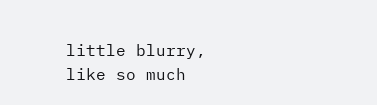little blurry, like so much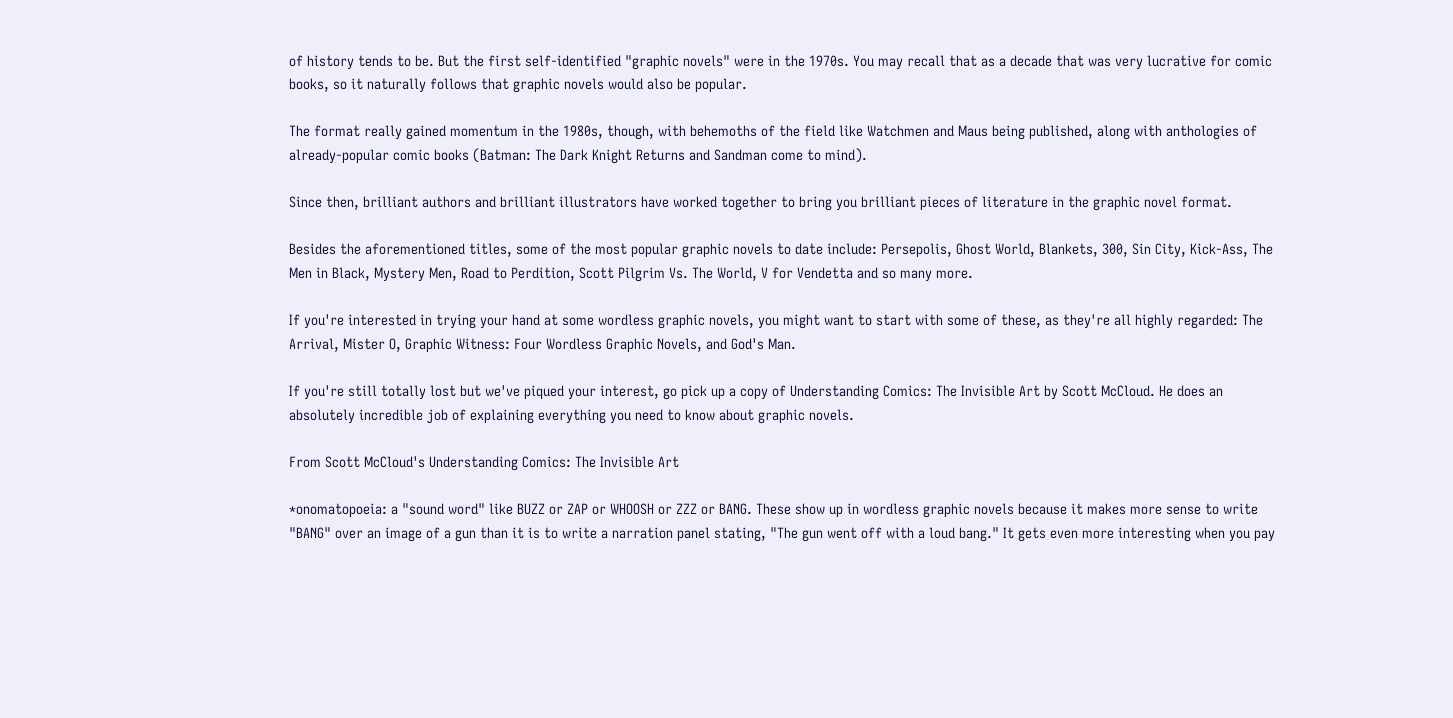of history tends to be. But the first self-identified "graphic novels" were in the 1970s. You may recall that as a decade that was very lucrative for comic books, so it naturally follows that graphic novels would also be popular.

The format really gained momentum in the 1980s, though, with behemoths of the field like Watchmen and Maus being published, along with anthologies of already-popular comic books (Batman: The Dark Knight Returns and Sandman come to mind).

Since then, brilliant authors and brilliant illustrators have worked together to bring you brilliant pieces of literature in the graphic novel format.

Besides the aforementioned titles, some of the most popular graphic novels to date include: Persepolis, Ghost World, Blankets, 300, Sin City, Kick-Ass, The Men in Black, Mystery Men, Road to Perdition, Scott Pilgrim Vs. The World, V for Vendetta and so many more.

If you're interested in trying your hand at some wordless graphic novels, you might want to start with some of these, as they're all highly regarded: The Arrival, Mister O, Graphic Witness: Four Wordless Graphic Novels, and God's Man.

If you're still totally lost but we've piqued your interest, go pick up a copy of Understanding Comics: The Invisible Art by Scott McCloud. He does an absolutely incredible job of explaining everything you need to know about graphic novels.

From Scott McCloud's Understanding Comics: The Invisible Art

*onomatopoeia: a "sound word" like BUZZ or ZAP or WHOOSH or ZZZ or BANG. These show up in wordless graphic novels because it makes more sense to write "BANG" over an image of a gun than it is to write a narration panel stating, "The gun went off with a loud bang." It gets even more interesting when you pay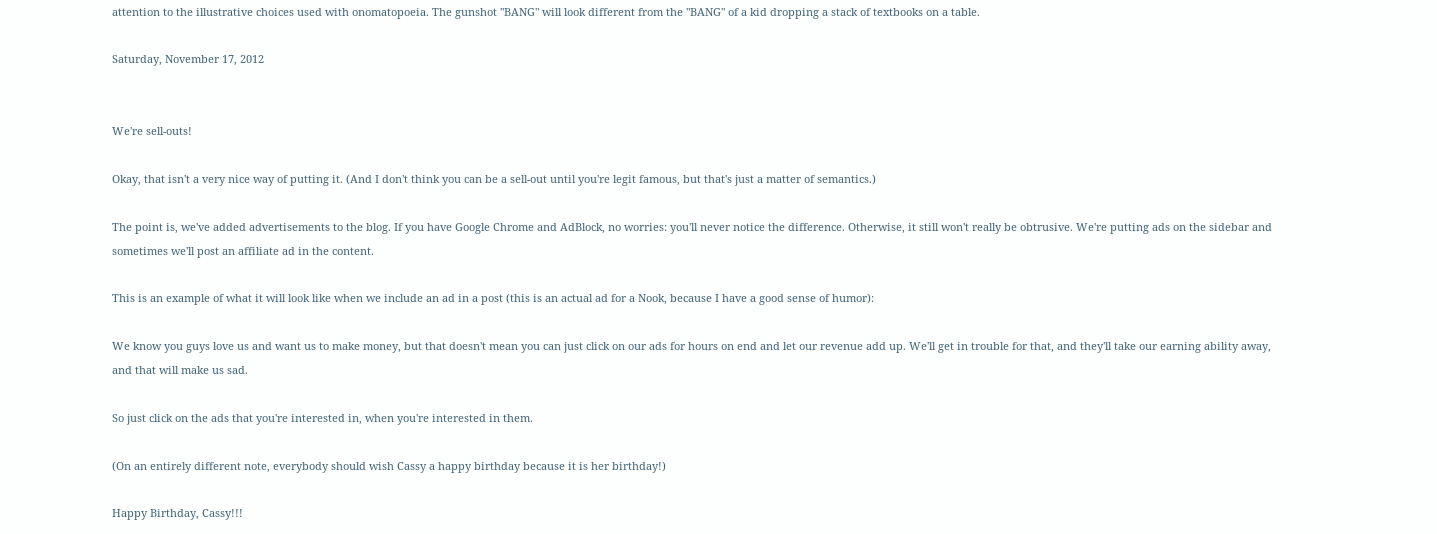attention to the illustrative choices used with onomatopoeia. The gunshot "BANG" will look different from the "BANG" of a kid dropping a stack of textbooks on a table.

Saturday, November 17, 2012


We're sell-outs!

Okay, that isn't a very nice way of putting it. (And I don't think you can be a sell-out until you're legit famous, but that's just a matter of semantics.)

The point is, we've added advertisements to the blog. If you have Google Chrome and AdBlock, no worries: you'll never notice the difference. Otherwise, it still won't really be obtrusive. We're putting ads on the sidebar and sometimes we'll post an affiliate ad in the content.

This is an example of what it will look like when we include an ad in a post (this is an actual ad for a Nook, because I have a good sense of humor):

We know you guys love us and want us to make money, but that doesn't mean you can just click on our ads for hours on end and let our revenue add up. We'll get in trouble for that, and they'll take our earning ability away, and that will make us sad.

So just click on the ads that you're interested in, when you're interested in them.

(On an entirely different note, everybody should wish Cassy a happy birthday because it is her birthday!)

Happy Birthday, Cassy!!!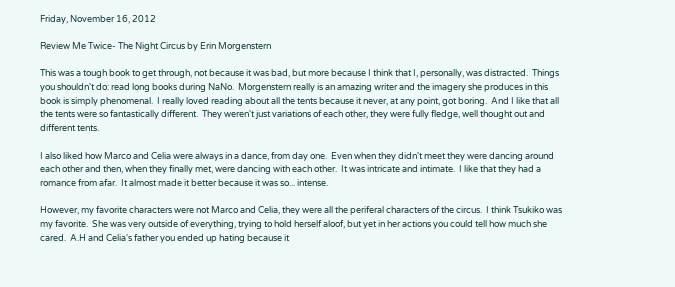Friday, November 16, 2012

Review Me Twice- The Night Circus by Erin Morgenstern

This was a tough book to get through, not because it was bad, but more because I think that I, personally, was distracted.  Things you shouldn't do: read long books during NaNo.  Morgenstern really is an amazing writer and the imagery she produces in this book is simply phenomenal.  I really loved reading about all the tents because it never, at any point, got boring.  And I like that all the tents were so fantastically different.  They weren't just variations of each other, they were fully fledge, well thought out and different tents.

I also liked how Marco and Celia were always in a dance, from day one.  Even when they didn't meet they were dancing around each other and then, when they finally met, were dancing with each other.  It was intricate and intimate.  I like that they had a romance from afar.  It almost made it better because it was so... intense.

However, my favorite characters were not Marco and Celia, they were all the periferal characters of the circus.  I think Tsukiko was my favorite.  She was very outside of everything, trying to hold herself aloof, but yet in her actions you could tell how much she cared.  A.H and Celia's father you ended up hating because it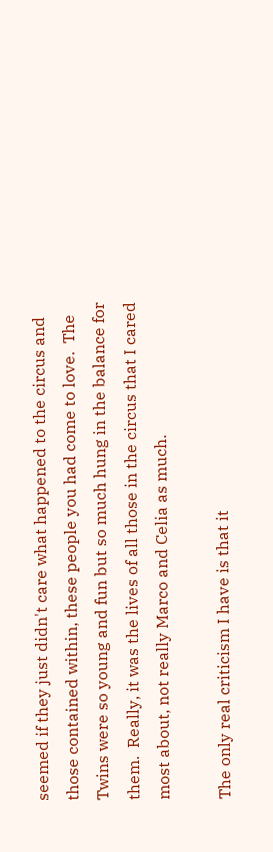seemed if they just didn't care what happened to the circus and those contained within, these people you had come to love.  The Twins were so young and fun but so much hung in the balance for them.  Really, it was the lives of all those in the circus that I cared most about, not really Marco and Celia as much.

The only real criticism I have is that it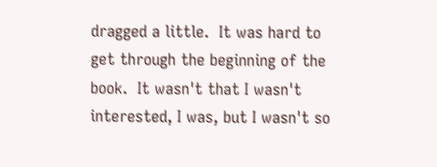dragged a little.  It was hard to get through the beginning of the book.  It wasn't that I wasn't interested, I was, but I wasn't so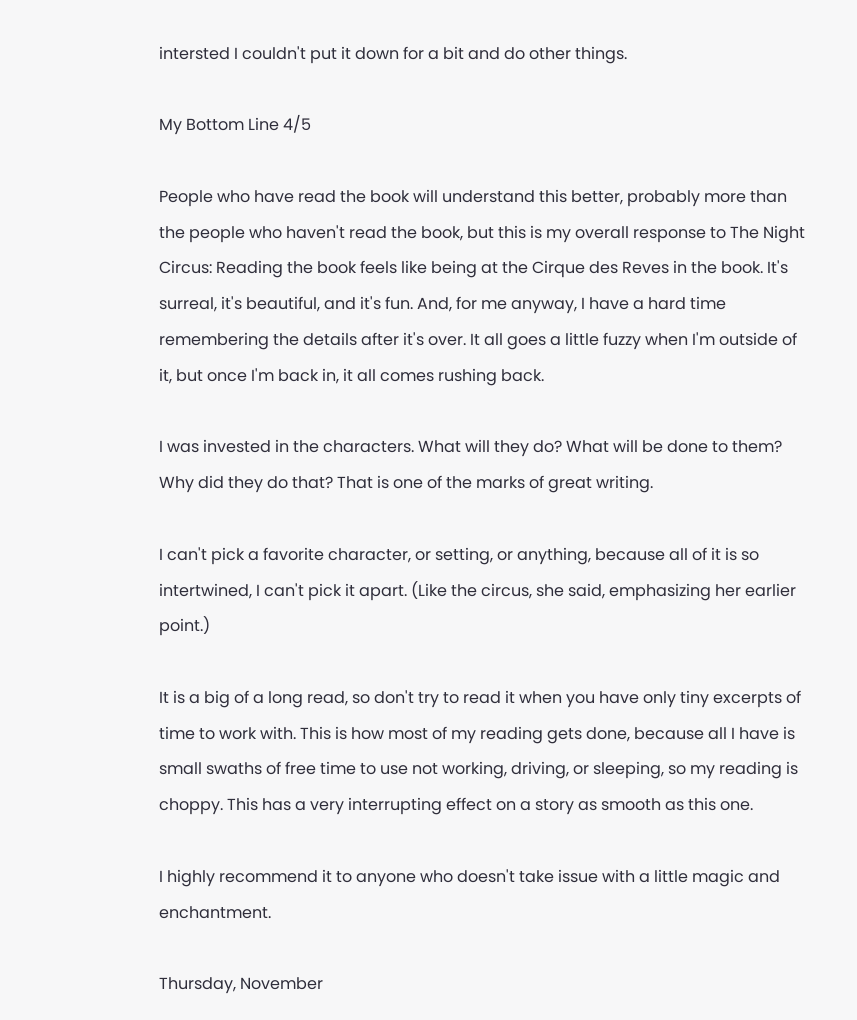intersted I couldn't put it down for a bit and do other things.

My Bottom Line 4/5

People who have read the book will understand this better, probably more than the people who haven't read the book, but this is my overall response to The Night Circus: Reading the book feels like being at the Cirque des Reves in the book. It's surreal, it's beautiful, and it's fun. And, for me anyway, I have a hard time remembering the details after it's over. It all goes a little fuzzy when I'm outside of it, but once I'm back in, it all comes rushing back.

I was invested in the characters. What will they do? What will be done to them? Why did they do that? That is one of the marks of great writing.

I can't pick a favorite character, or setting, or anything, because all of it is so intertwined, I can't pick it apart. (Like the circus, she said, emphasizing her earlier point.)

It is a big of a long read, so don't try to read it when you have only tiny excerpts of time to work with. This is how most of my reading gets done, because all I have is small swaths of free time to use not working, driving, or sleeping, so my reading is choppy. This has a very interrupting effect on a story as smooth as this one.

I highly recommend it to anyone who doesn't take issue with a little magic and enchantment.

Thursday, November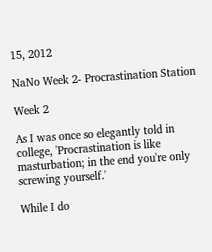15, 2012

NaNo Week 2- Procrastination Station

Week 2

As I was once so elegantly told in college, 'Procrastination is like masturbation; in the end you're only screwing yourself.'

While I do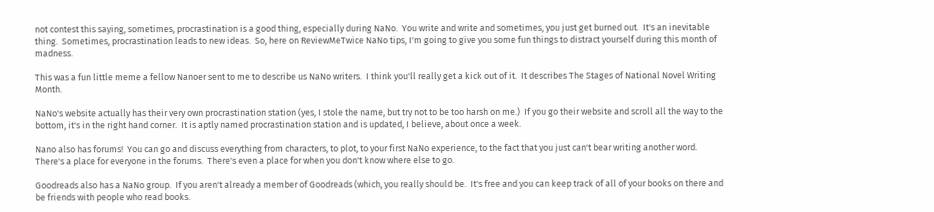not contest this saying, sometimes, procrastination is a good thing, especially during NaNo.  You write and write and sometimes, you just get burned out.  It's an inevitable thing.  Sometimes, procrastination leads to new ideas.  So, here on ReviewMeTwice NaNo tips, I'm going to give you some fun things to distract yourself during this month of madness.

This was a fun little meme a fellow Nanoer sent to me to describe us NaNo writers.  I think you'll really get a kick out of it.  It describes The Stages of National Novel Writing Month.

NaNo's website actually has their very own procrastination station (yes, I stole the name, but try not to be too harsh on me.)  If you go their website and scroll all the way to the bottom, it's in the right hand corner.  It is aptly named procrastination station and is updated, I believe, about once a week.

Nano also has forums!  You can go and discuss everything from characters, to plot, to your first NaNo experience, to the fact that you just can't bear writing another word.  There's a place for everyone in the forums.  There's even a place for when you don't know where else to go.

Goodreads also has a NaNo group.  If you aren't already a member of Goodreads (which, you really should be.  It's free and you can keep track of all of your books on there and be friends with people who read books.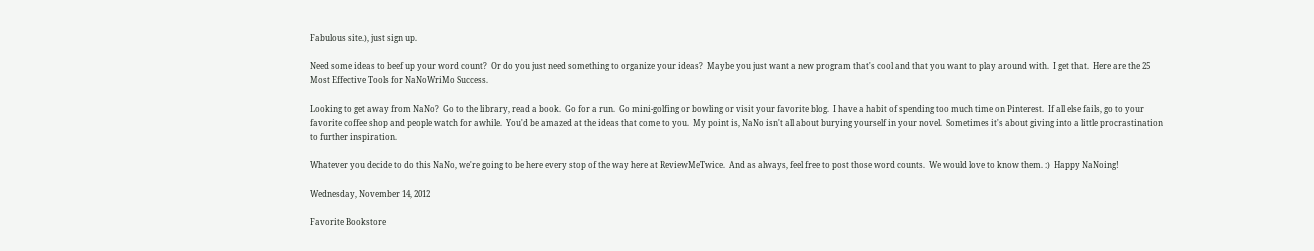Fabulous site.), just sign up.

Need some ideas to beef up your word count?  Or do you just need something to organize your ideas?  Maybe you just want a new program that's cool and that you want to play around with.  I get that.  Here are the 25 Most Effective Tools for NaNoWriMo Success.

Looking to get away from NaNo?  Go to the library, read a book.  Go for a run.  Go mini-golfing or bowling or visit your favorite blog.  I have a habit of spending too much time on Pinterest.  If all else fails, go to your favorite coffee shop and people watch for awhile.  You'd be amazed at the ideas that come to you.  My point is, NaNo isn't all about burying yourself in your novel.  Sometimes it's about giving into a little procrastination to further inspiration.

Whatever you decide to do this NaNo, we're going to be here every stop of the way here at ReviewMeTwice.  And as always, feel free to post those word counts.  We would love to know them. :)  Happy NaNoing!

Wednesday, November 14, 2012

Favorite Bookstore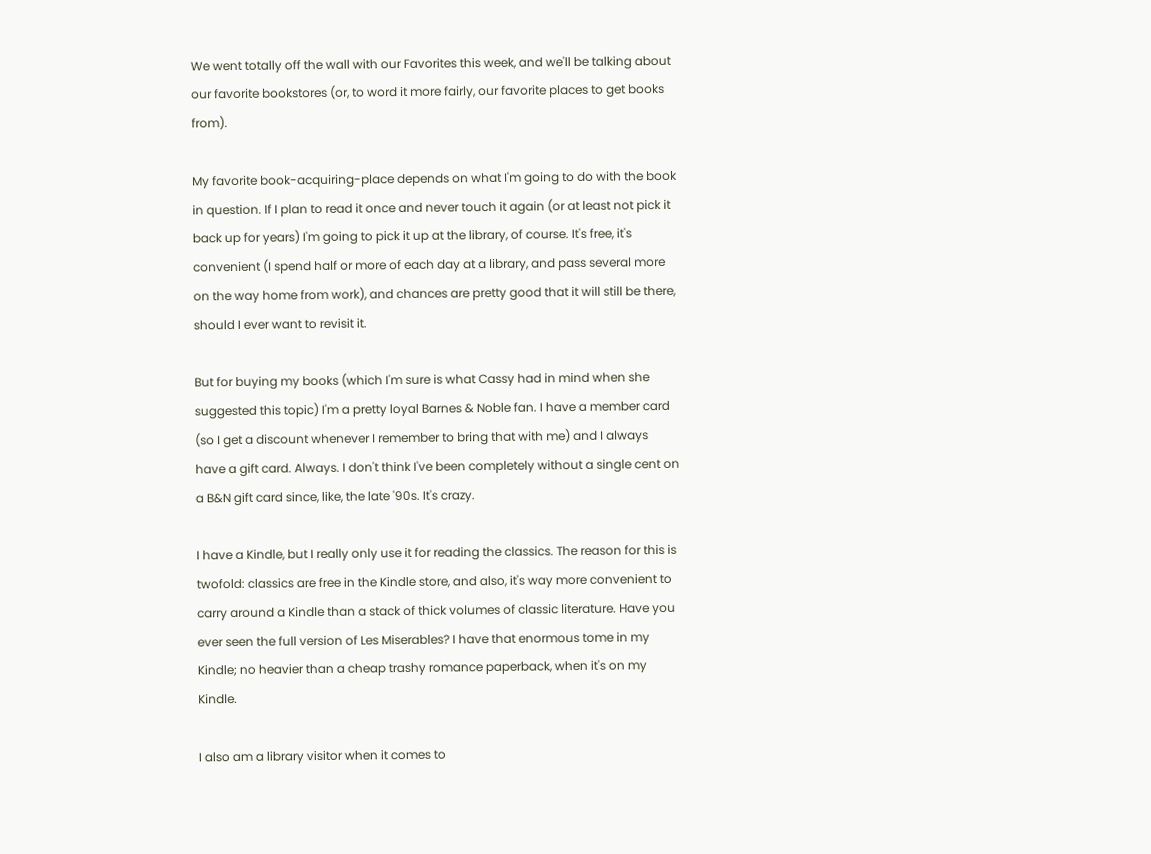We went totally off the wall with our Favorites this week, and we'll be talking about our favorite bookstores (or, to word it more fairly, our favorite places to get books from).

My favorite book-acquiring-place depends on what I'm going to do with the book in question. If I plan to read it once and never touch it again (or at least not pick it back up for years) I'm going to pick it up at the library, of course. It's free, it's convenient (I spend half or more of each day at a library, and pass several more on the way home from work), and chances are pretty good that it will still be there, should I ever want to revisit it.

But for buying my books (which I'm sure is what Cassy had in mind when she suggested this topic) I'm a pretty loyal Barnes & Noble fan. I have a member card (so I get a discount whenever I remember to bring that with me) and I always have a gift card. Always. I don't think I've been completely without a single cent on a B&N gift card since, like, the late '90s. It's crazy.

I have a Kindle, but I really only use it for reading the classics. The reason for this is twofold: classics are free in the Kindle store, and also, it's way more convenient to carry around a Kindle than a stack of thick volumes of classic literature. Have you ever seen the full version of Les Miserables? I have that enormous tome in my Kindle; no heavier than a cheap trashy romance paperback, when it's on my Kindle.

I also am a library visitor when it comes to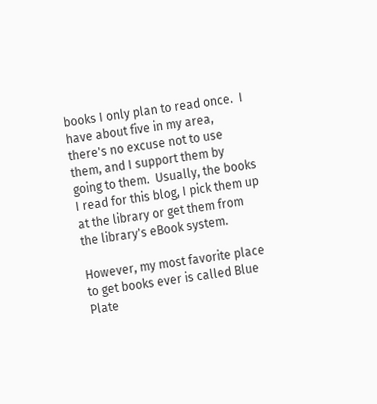books I only plan to read once.  I have about five in my area, there's no excuse not to use them, and I support them by going to them.  Usually, the books I read for this blog, I pick them up at the library or get them from the library's eBook system.

However, my most favorite place to get books ever is called Blue Plate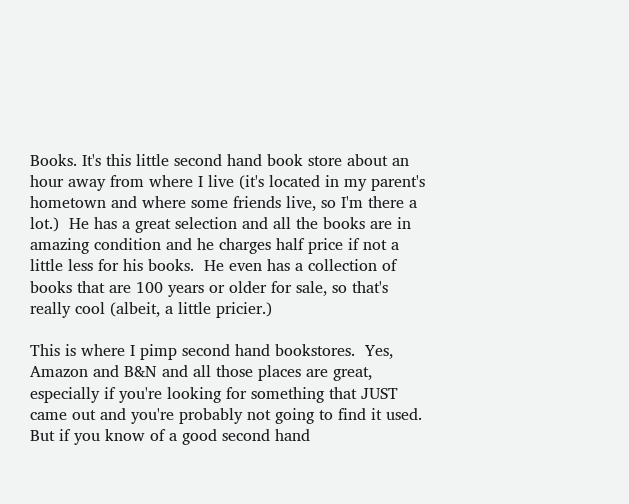Books. It's this little second hand book store about an hour away from where I live (it's located in my parent's hometown and where some friends live, so I'm there a lot.)  He has a great selection and all the books are in amazing condition and he charges half price if not a little less for his books.  He even has a collection of books that are 100 years or older for sale, so that's really cool (albeit, a little pricier.)

This is where I pimp second hand bookstores.  Yes, Amazon and B&N and all those places are great, especially if you're looking for something that JUST came out and you're probably not going to find it used.  But if you know of a good second hand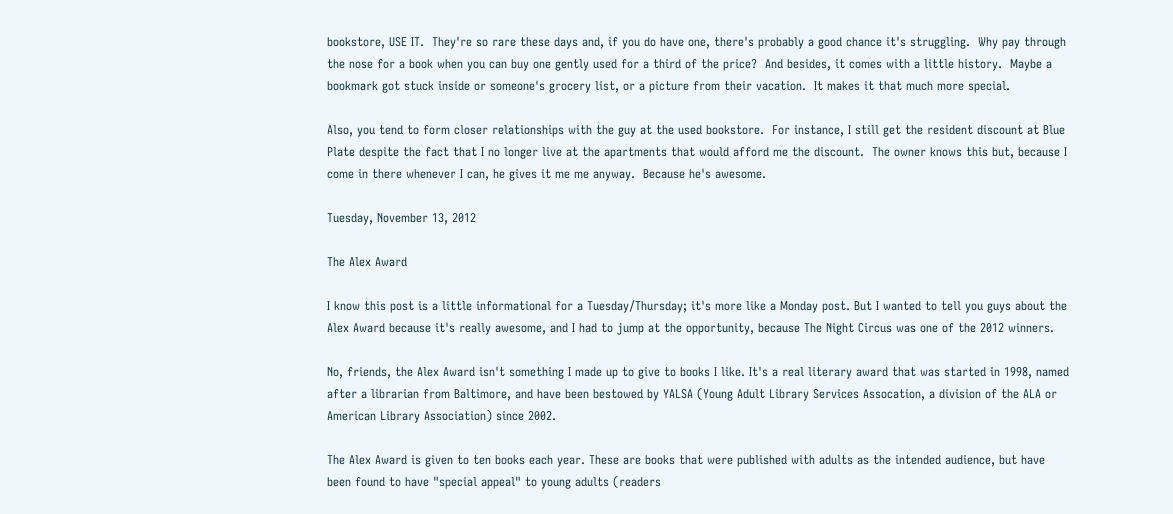bookstore, USE IT.  They're so rare these days and, if you do have one, there's probably a good chance it's struggling.  Why pay through the nose for a book when you can buy one gently used for a third of the price?  And besides, it comes with a little history.  Maybe a bookmark got stuck inside or someone's grocery list, or a picture from their vacation.  It makes it that much more special.

Also, you tend to form closer relationships with the guy at the used bookstore.  For instance, I still get the resident discount at Blue Plate despite the fact that I no longer live at the apartments that would afford me the discount.  The owner knows this but, because I come in there whenever I can, he gives it me me anyway.  Because he's awesome.

Tuesday, November 13, 2012

The Alex Award

I know this post is a little informational for a Tuesday/Thursday; it's more like a Monday post. But I wanted to tell you guys about the Alex Award because it's really awesome, and I had to jump at the opportunity, because The Night Circus was one of the 2012 winners.

No, friends, the Alex Award isn't something I made up to give to books I like. It's a real literary award that was started in 1998, named after a librarian from Baltimore, and have been bestowed by YALSA (Young Adult Library Services Assocation, a division of the ALA or American Library Association) since 2002.

The Alex Award is given to ten books each year. These are books that were published with adults as the intended audience, but have been found to have "special appeal" to young adults (readers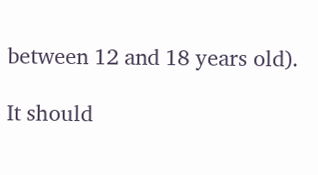between 12 and 18 years old).

It should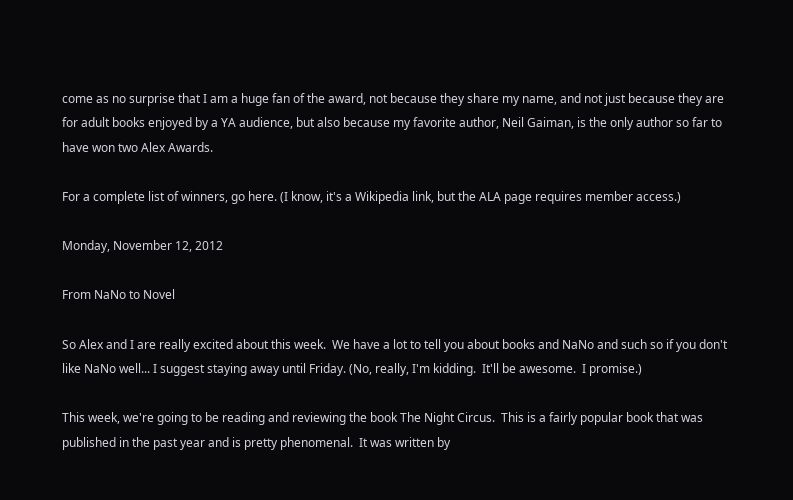come as no surprise that I am a huge fan of the award, not because they share my name, and not just because they are for adult books enjoyed by a YA audience, but also because my favorite author, Neil Gaiman, is the only author so far to have won two Alex Awards.

For a complete list of winners, go here. (I know, it's a Wikipedia link, but the ALA page requires member access.)

Monday, November 12, 2012

From NaNo to Novel

So Alex and I are really excited about this week.  We have a lot to tell you about books and NaNo and such so if you don't like NaNo well... I suggest staying away until Friday. (No, really, I'm kidding.  It'll be awesome.  I promise.)

This week, we're going to be reading and reviewing the book The Night Circus.  This is a fairly popular book that was published in the past year and is pretty phenomenal.  It was written by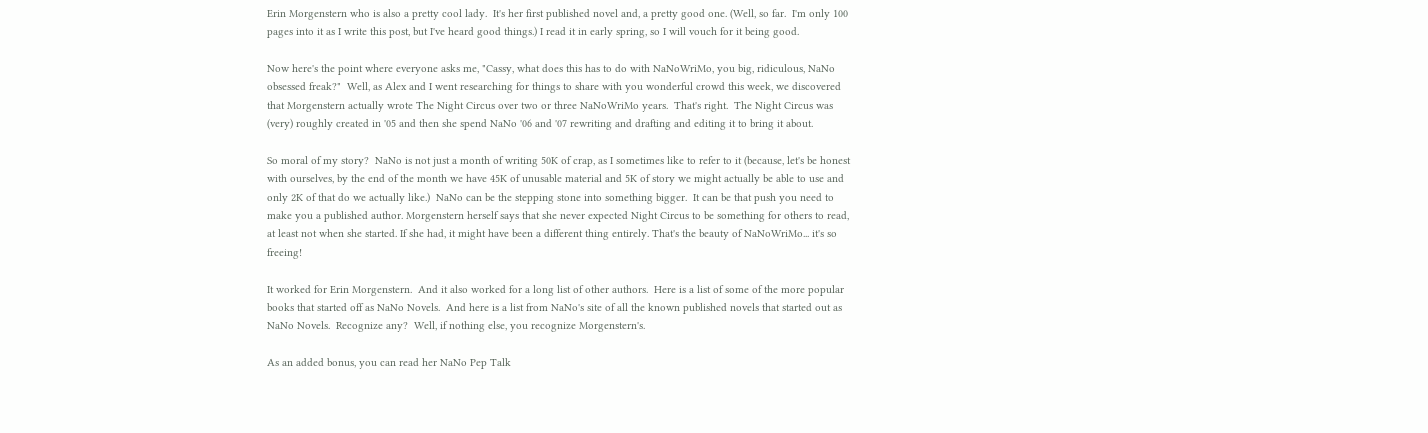Erin Morgenstern who is also a pretty cool lady.  It's her first published novel and, a pretty good one. (Well, so far.  I'm only 100 pages into it as I write this post, but I've heard good things.) I read it in early spring, so I will vouch for it being good.

Now here's the point where everyone asks me, "Cassy, what does this has to do with NaNoWriMo, you big, ridiculous, NaNo obsessed freak?"  Well, as Alex and I went researching for things to share with you wonderful crowd this week, we discovered that Morgenstern actually wrote The Night Circus over two or three NaNoWriMo years.  That's right.  The Night Circus was (very) roughly created in '05 and then she spend NaNo '06 and '07 rewriting and drafting and editing it to bring it about.

So moral of my story?  NaNo is not just a month of writing 50K of crap, as I sometimes like to refer to it (because, let's be honest with ourselves, by the end of the month we have 45K of unusable material and 5K of story we might actually be able to use and only 2K of that do we actually like.)  NaNo can be the stepping stone into something bigger.  It can be that push you need to make you a published author. Morgenstern herself says that she never expected Night Circus to be something for others to read, at least not when she started. If she had, it might have been a different thing entirely. That's the beauty of NaNoWriMo... it's so freeing!

It worked for Erin Morgenstern.  And it also worked for a long list of other authors.  Here is a list of some of the more popular books that started off as NaNo Novels.  And here is a list from NaNo's site of all the known published novels that started out as NaNo Novels.  Recognize any?  Well, if nothing else, you recognize Morgenstern's.

As an added bonus, you can read her NaNo Pep Talk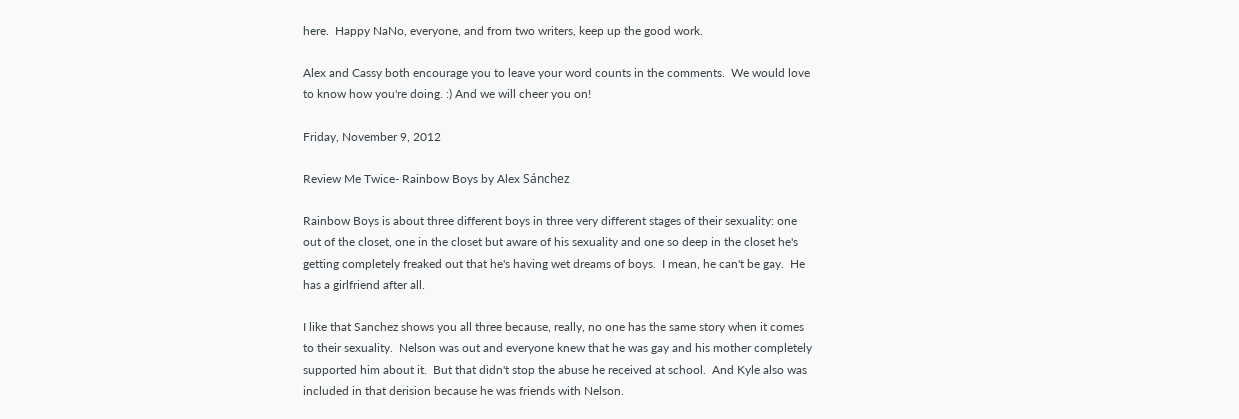here.  Happy NaNo, everyone, and from two writers, keep up the good work.

Alex and Cassy both encourage you to leave your word counts in the comments.  We would love to know how you're doing. :) And we will cheer you on!

Friday, November 9, 2012

Review Me Twice- Rainbow Boys by Alex Sánchez

Rainbow Boys is about three different boys in three very different stages of their sexuality: one out of the closet, one in the closet but aware of his sexuality and one so deep in the closet he's getting completely freaked out that he's having wet dreams of boys.  I mean, he can't be gay.  He has a girlfriend after all.

I like that Sanchez shows you all three because, really, no one has the same story when it comes to their sexuality.  Nelson was out and everyone knew that he was gay and his mother completely supported him about it.  But that didn't stop the abuse he received at school.  And Kyle also was included in that derision because he was friends with Nelson.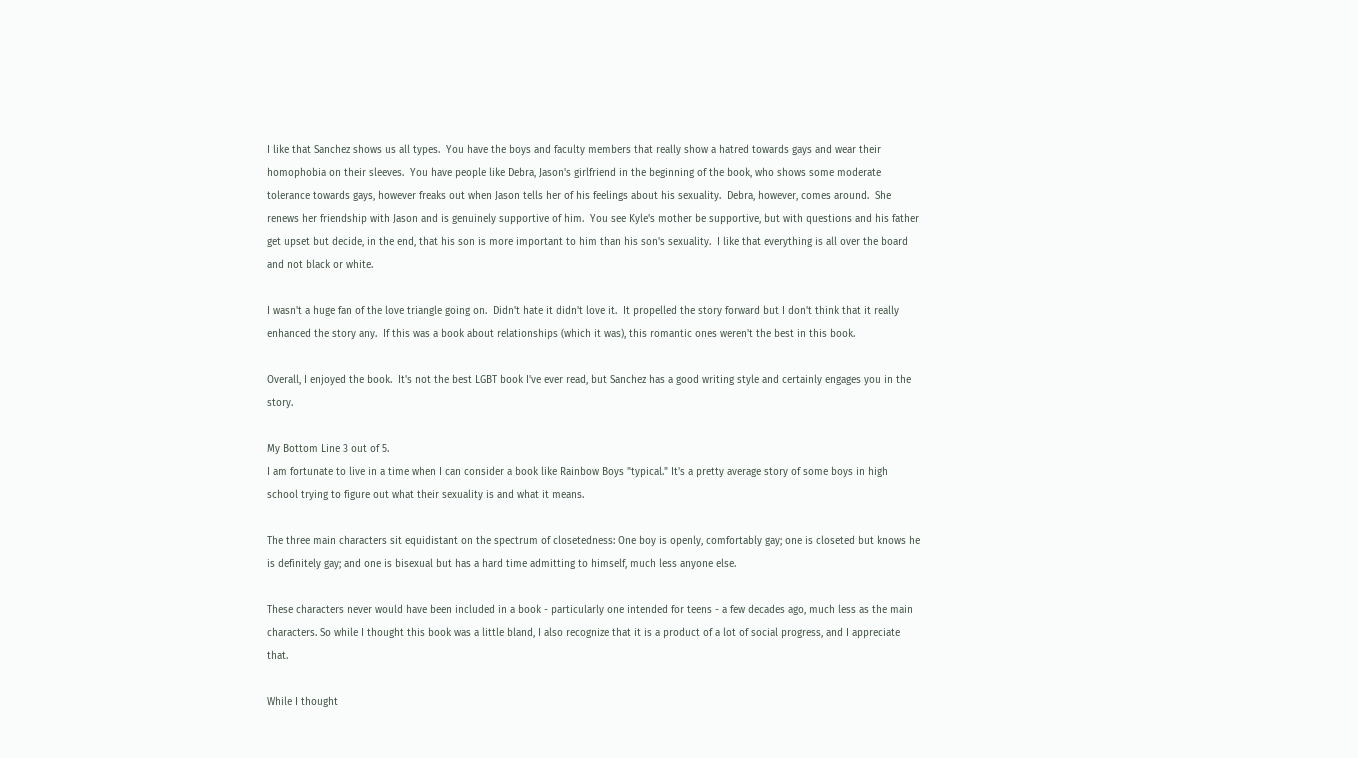I like that Sanchez shows us all types.  You have the boys and faculty members that really show a hatred towards gays and wear their homophobia on their sleeves.  You have people like Debra, Jason's girlfriend in the beginning of the book, who shows some moderate tolerance towards gays, however freaks out when Jason tells her of his feelings about his sexuality.  Debra, however, comes around.  She renews her friendship with Jason and is genuinely supportive of him.  You see Kyle's mother be supportive, but with questions and his father get upset but decide, in the end, that his son is more important to him than his son's sexuality.  I like that everything is all over the board and not black or white.

I wasn't a huge fan of the love triangle going on.  Didn't hate it didn't love it.  It propelled the story forward but I don't think that it really enhanced the story any.  If this was a book about relationships (which it was), this romantic ones weren't the best in this book.

Overall, I enjoyed the book.  It's not the best LGBT book I've ever read, but Sanchez has a good writing style and certainly engages you in the story.

My Bottom Line 3 out of 5.
I am fortunate to live in a time when I can consider a book like Rainbow Boys "typical." It's a pretty average story of some boys in high school trying to figure out what their sexuality is and what it means.

The three main characters sit equidistant on the spectrum of closetedness: One boy is openly, comfortably gay; one is closeted but knows he is definitely gay; and one is bisexual but has a hard time admitting to himself, much less anyone else.

These characters never would have been included in a book - particularly one intended for teens - a few decades ago, much less as the main characters. So while I thought this book was a little bland, I also recognize that it is a product of a lot of social progress, and I appreciate that.

While I thought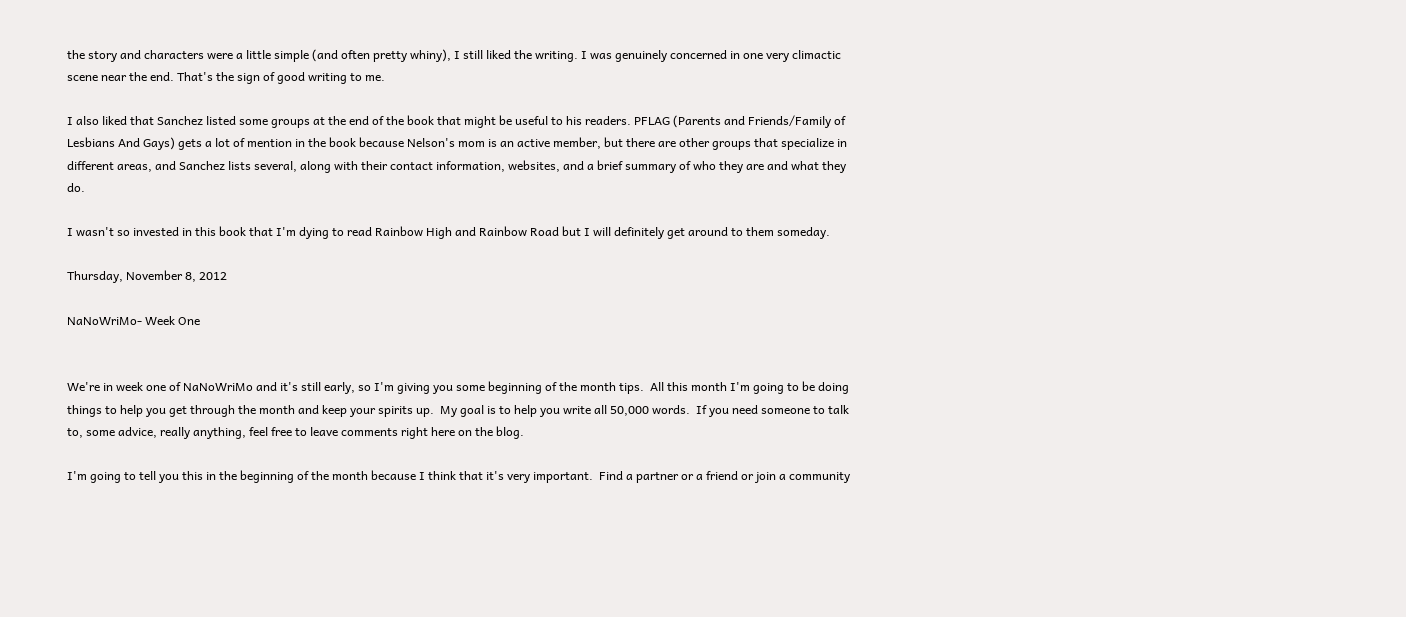the story and characters were a little simple (and often pretty whiny), I still liked the writing. I was genuinely concerned in one very climactic scene near the end. That's the sign of good writing to me.

I also liked that Sanchez listed some groups at the end of the book that might be useful to his readers. PFLAG (Parents and Friends/Family of Lesbians And Gays) gets a lot of mention in the book because Nelson's mom is an active member, but there are other groups that specialize in different areas, and Sanchez lists several, along with their contact information, websites, and a brief summary of who they are and what they do.

I wasn't so invested in this book that I'm dying to read Rainbow High and Rainbow Road but I will definitely get around to them someday.

Thursday, November 8, 2012

NaNoWriMo- Week One


We're in week one of NaNoWriMo and it's still early, so I'm giving you some beginning of the month tips.  All this month I'm going to be doing things to help you get through the month and keep your spirits up.  My goal is to help you write all 50,000 words.  If you need someone to talk to, some advice, really anything, feel free to leave comments right here on the blog.

I'm going to tell you this in the beginning of the month because I think that it's very important.  Find a partner or a friend or join a community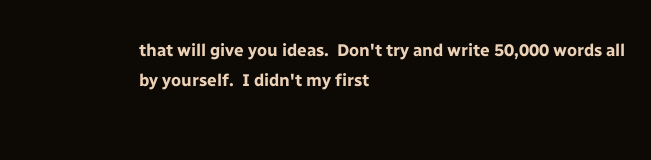that will give you ideas.  Don't try and write 50,000 words all by yourself.  I didn't my first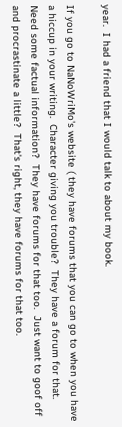year.  I had a friend that I would talk to about my book.

If you go to NaNoWriMo's website ( they have forums that you can go to when you have a hiccup in your writing.  Character giving you trouble?  They have a forum for that.  Need some factual information?  They have forums for that too.  Just want to goof off and procrastinate a little?  That's right, they have forums for that too.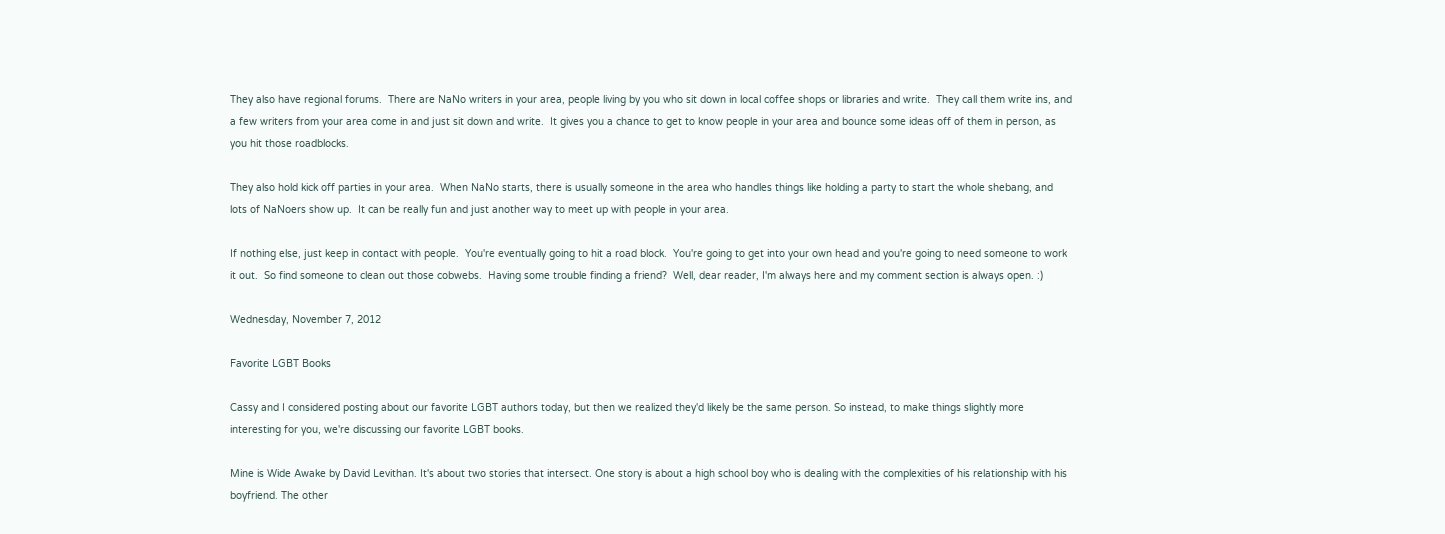They also have regional forums.  There are NaNo writers in your area, people living by you who sit down in local coffee shops or libraries and write.  They call them write ins, and a few writers from your area come in and just sit down and write.  It gives you a chance to get to know people in your area and bounce some ideas off of them in person, as you hit those roadblocks.

They also hold kick off parties in your area.  When NaNo starts, there is usually someone in the area who handles things like holding a party to start the whole shebang, and lots of NaNoers show up.  It can be really fun and just another way to meet up with people in your area.

If nothing else, just keep in contact with people.  You're eventually going to hit a road block.  You're going to get into your own head and you're going to need someone to work it out.  So find someone to clean out those cobwebs.  Having some trouble finding a friend?  Well, dear reader, I'm always here and my comment section is always open. :)

Wednesday, November 7, 2012

Favorite LGBT Books

Cassy and I considered posting about our favorite LGBT authors today, but then we realized they'd likely be the same person. So instead, to make things slightly more interesting for you, we're discussing our favorite LGBT books.

Mine is Wide Awake by David Levithan. It's about two stories that intersect. One story is about a high school boy who is dealing with the complexities of his relationship with his boyfriend. The other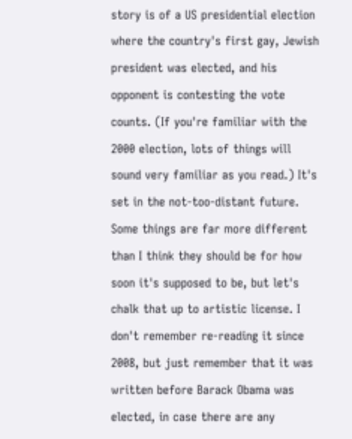story is of a US presidential election where the country's first gay, Jewish president was elected, and his opponent is contesting the vote counts. (If you're familiar with the 2000 election, lots of things will sound very familiar as you read.) It's set in the not-too-distant future. Some things are far more different than I think they should be for how soon it's supposed to be, but let's chalk that up to artistic license. I don't remember re-reading it since 2008, but just remember that it was written before Barack Obama was elected, in case there are any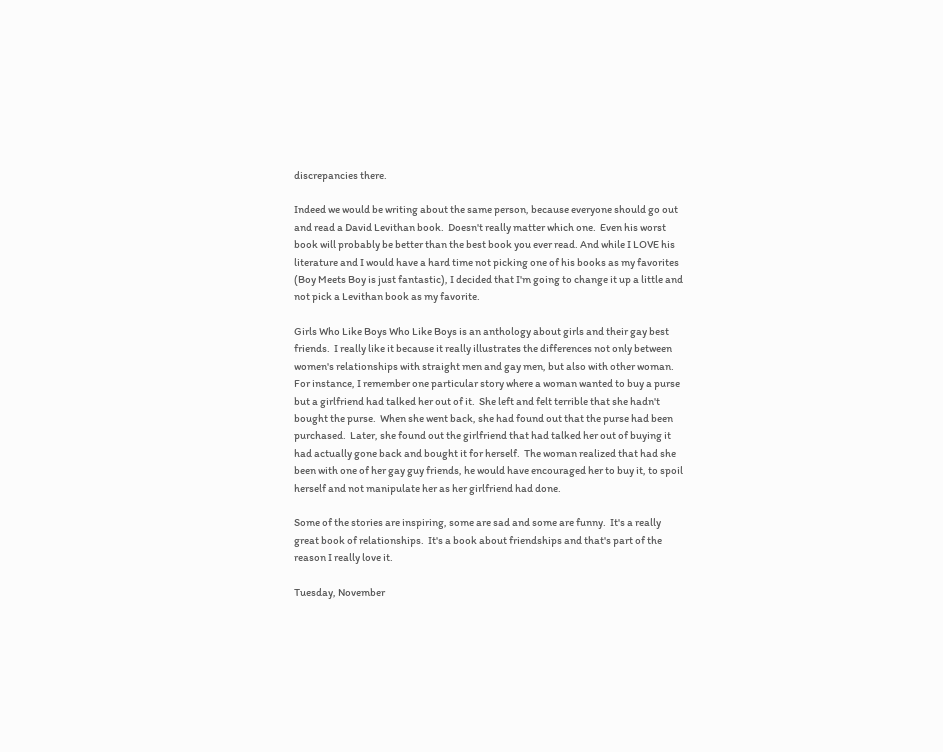discrepancies there.

Indeed we would be writing about the same person, because everyone should go out and read a David Levithan book.  Doesn't really matter which one.  Even his worst book will probably be better than the best book you ever read. And while I LOVE his literature and I would have a hard time not picking one of his books as my favorites (Boy Meets Boy is just fantastic), I decided that I'm going to change it up a little and not pick a Levithan book as my favorite.

Girls Who Like Boys Who Like Boys is an anthology about girls and their gay best friends.  I really like it because it really illustrates the differences not only between women's relationships with straight men and gay men, but also with other woman.  For instance, I remember one particular story where a woman wanted to buy a purse but a girlfriend had talked her out of it.  She left and felt terrible that she hadn't bought the purse.  When she went back, she had found out that the purse had been purchased.  Later, she found out the girlfriend that had talked her out of buying it had actually gone back and bought it for herself.  The woman realized that had she been with one of her gay guy friends, he would have encouraged her to buy it, to spoil herself and not manipulate her as her girlfriend had done.

Some of the stories are inspiring, some are sad and some are funny.  It's a really great book of relationships.  It's a book about friendships and that's part of the reason I really love it.

Tuesday, November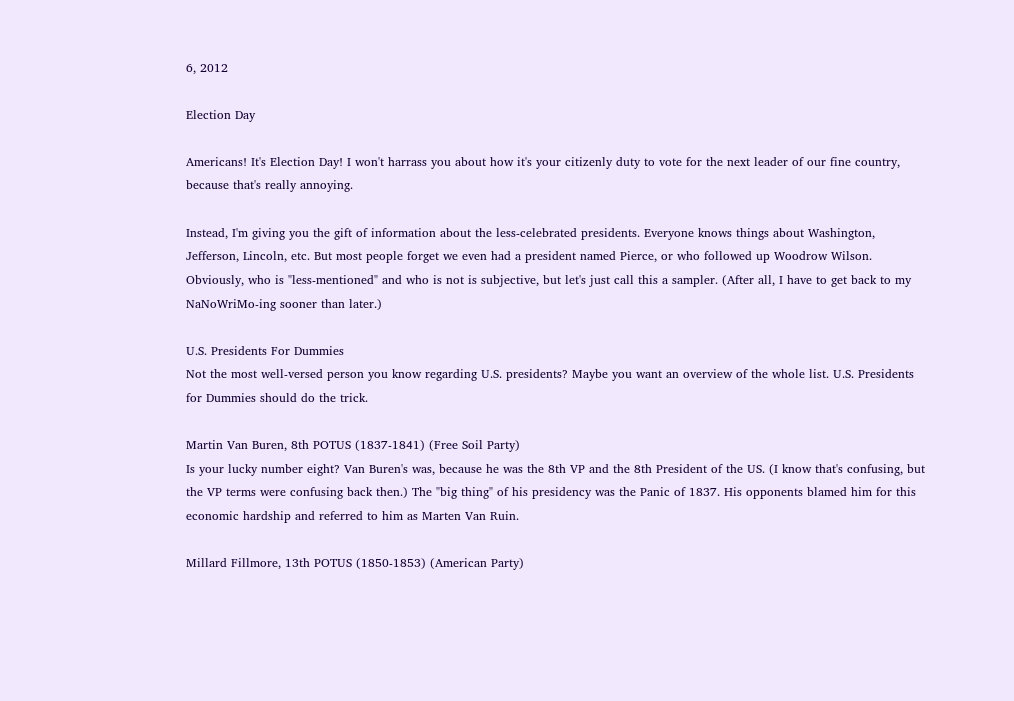6, 2012

Election Day

Americans! It's Election Day! I won't harrass you about how it's your citizenly duty to vote for the next leader of our fine country, because that's really annoying.

Instead, I'm giving you the gift of information about the less-celebrated presidents. Everyone knows things about Washington, Jefferson, Lincoln, etc. But most people forget we even had a president named Pierce, or who followed up Woodrow Wilson. Obviously, who is "less-mentioned" and who is not is subjective, but let's just call this a sampler. (After all, I have to get back to my NaNoWriMo-ing sooner than later.)

U.S. Presidents For Dummies
Not the most well-versed person you know regarding U.S. presidents? Maybe you want an overview of the whole list. U.S. Presidents for Dummies should do the trick.

Martin Van Buren, 8th POTUS (1837-1841) (Free Soil Party)
Is your lucky number eight? Van Buren's was, because he was the 8th VP and the 8th President of the US. (I know that's confusing, but the VP terms were confusing back then.) The "big thing" of his presidency was the Panic of 1837. His opponents blamed him for this economic hardship and referred to him as Marten Van Ruin.

Millard Fillmore, 13th POTUS (1850-1853) (American Party)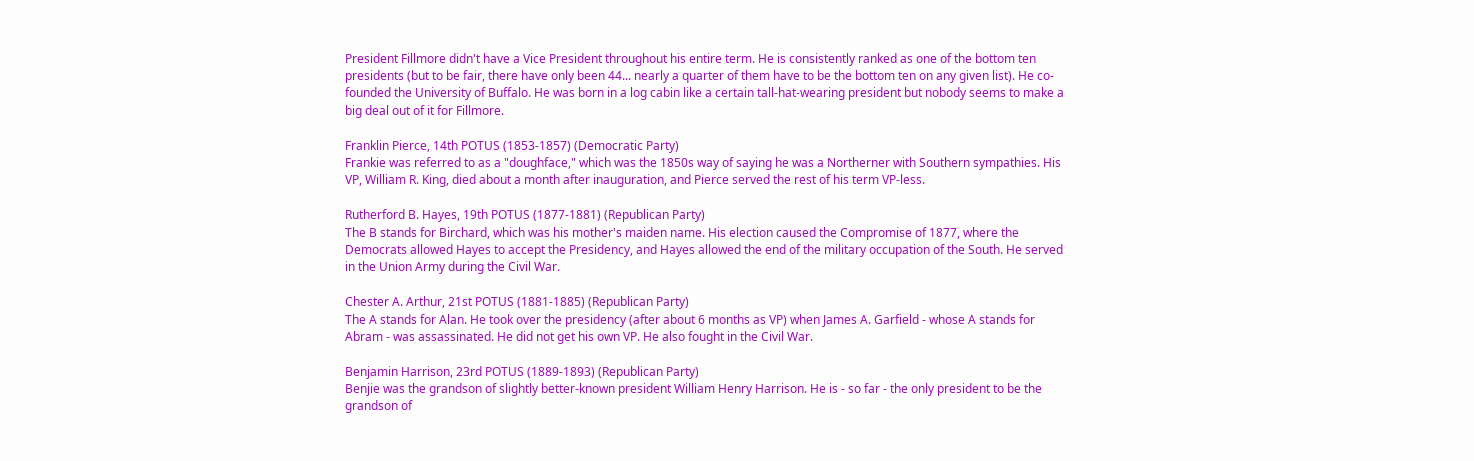President Fillmore didn't have a Vice President throughout his entire term. He is consistently ranked as one of the bottom ten presidents (but to be fair, there have only been 44... nearly a quarter of them have to be the bottom ten on any given list). He co-founded the University of Buffalo. He was born in a log cabin like a certain tall-hat-wearing president but nobody seems to make a big deal out of it for Fillmore.

Franklin Pierce, 14th POTUS (1853-1857) (Democratic Party)
Frankie was referred to as a "doughface," which was the 1850s way of saying he was a Northerner with Southern sympathies. His VP, William R. King, died about a month after inauguration, and Pierce served the rest of his term VP-less.

Rutherford B. Hayes, 19th POTUS (1877-1881) (Republican Party)
The B stands for Birchard, which was his mother's maiden name. His election caused the Compromise of 1877, where the Democrats allowed Hayes to accept the Presidency, and Hayes allowed the end of the military occupation of the South. He served in the Union Army during the Civil War.

Chester A. Arthur, 21st POTUS (1881-1885) (Republican Party)
The A stands for Alan. He took over the presidency (after about 6 months as VP) when James A. Garfield - whose A stands for Abram - was assassinated. He did not get his own VP. He also fought in the Civil War.

Benjamin Harrison, 23rd POTUS (1889-1893) (Republican Party)
Benjie was the grandson of slightly better-known president William Henry Harrison. He is - so far - the only president to be the grandson of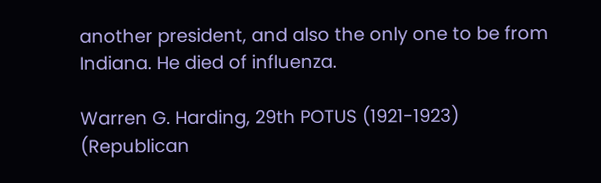another president, and also the only one to be from Indiana. He died of influenza.

Warren G. Harding, 29th POTUS (1921-1923) (Republican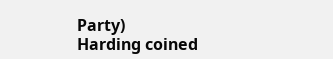Party)
Harding coined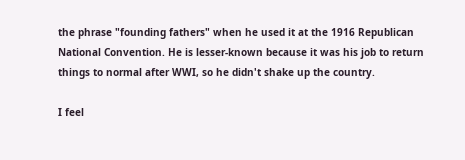the phrase "founding fathers" when he used it at the 1916 Republican National Convention. He is lesser-known because it was his job to return things to normal after WWI, so he didn't shake up the country.

I feel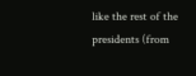like the rest of the presidents (from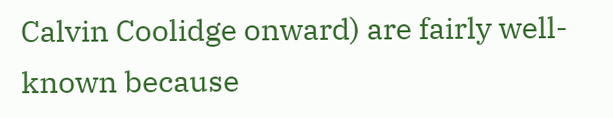Calvin Coolidge onward) are fairly well-known because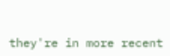they're in more recent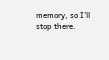memory, so I'll stop there.